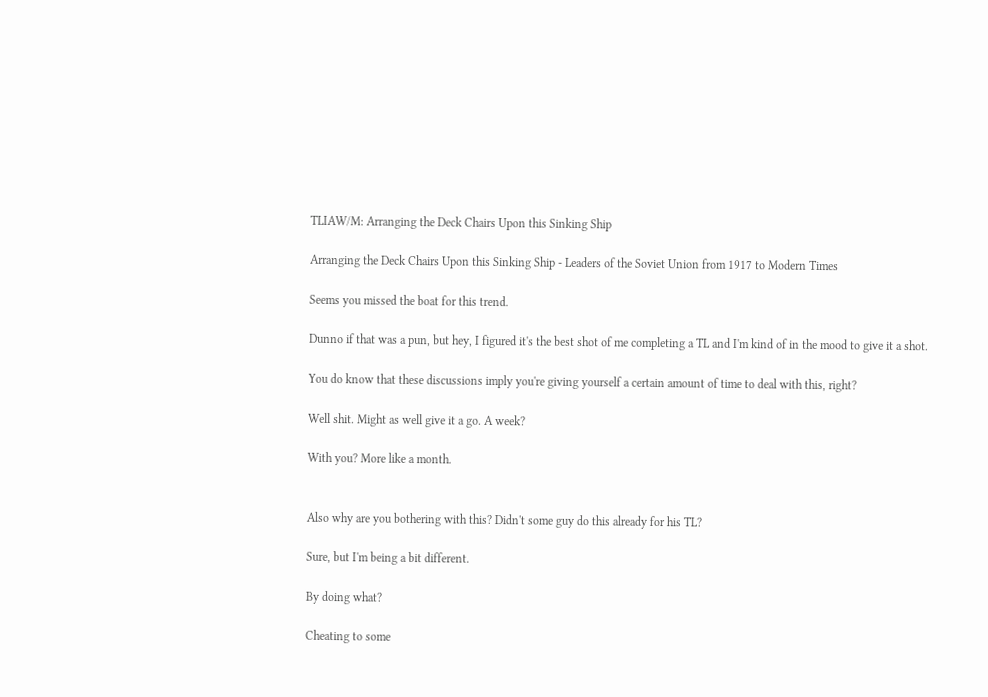TLIAW/M: Arranging the Deck Chairs Upon this Sinking Ship

Arranging the Deck Chairs Upon this Sinking Ship - Leaders of the Soviet Union from 1917 to Modern Times

Seems you missed the boat for this trend.

Dunno if that was a pun, but hey, I figured it's the best shot of me completing a TL and I'm kind of in the mood to give it a shot.

You do know that these discussions imply you're giving yourself a certain amount of time to deal with this, right?

Well shit. Might as well give it a go. A week?

With you? More like a month.


Also why are you bothering with this? Didn't some guy do this already for his TL?

Sure, but I'm being a bit different.

By doing what?

Cheating to some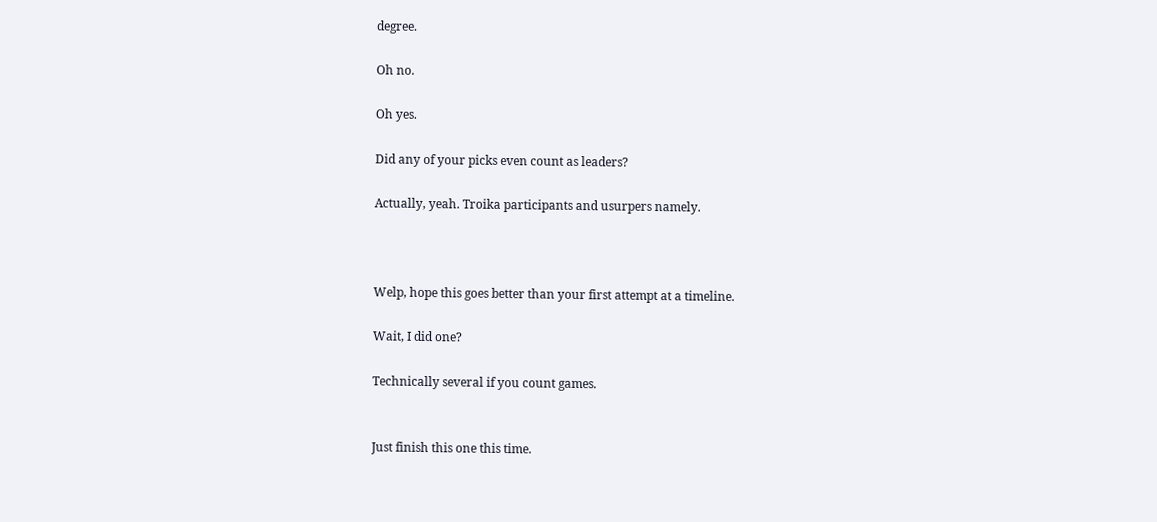degree.

Oh no.

Oh yes.

Did any of your picks even count as leaders?

Actually, yeah. Troika participants and usurpers namely.



Welp, hope this goes better than your first attempt at a timeline.

Wait, I did one?

Technically several if you count games.


Just finish this one this time.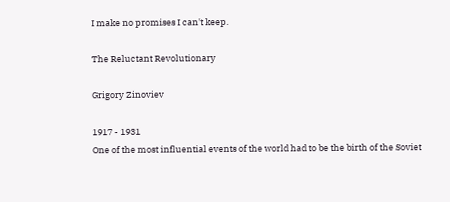I make no promises I can't keep.

The Reluctant Revolutionary

Grigory Zinoviev

1917 - 1931
One of the most influential events of the world had to be the birth of the Soviet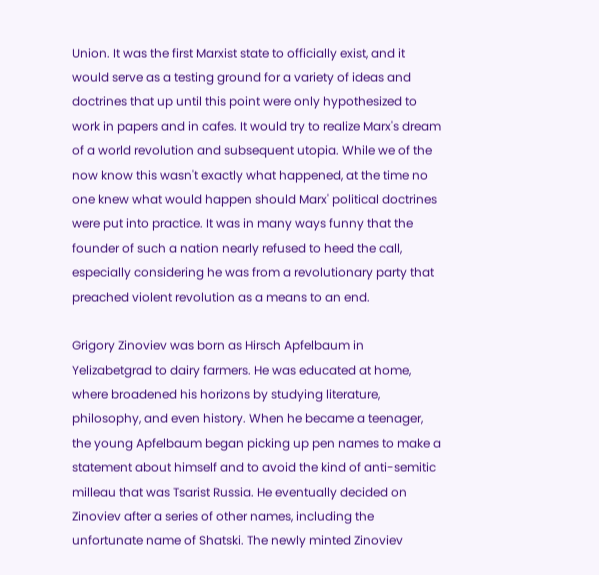Union. It was the first Marxist state to officially exist, and it would serve as a testing ground for a variety of ideas and doctrines that up until this point were only hypothesized to work in papers and in cafes. It would try to realize Marx's dream of a world revolution and subsequent utopia. While we of the now know this wasn't exactly what happened, at the time no one knew what would happen should Marx' political doctrines were put into practice. It was in many ways funny that the founder of such a nation nearly refused to heed the call, especially considering he was from a revolutionary party that preached violent revolution as a means to an end.

Grigory Zinoviev was born as Hirsch Apfelbaum in Yelizabetgrad to dairy farmers. He was educated at home, where broadened his horizons by studying literature, philosophy, and even history. When he became a teenager, the young Apfelbaum began picking up pen names to make a statement about himself and to avoid the kind of anti-semitic milleau that was Tsarist Russia. He eventually decided on Zinoviev after a series of other names, including the unfortunate name of Shatski. The newly minted Zinoviev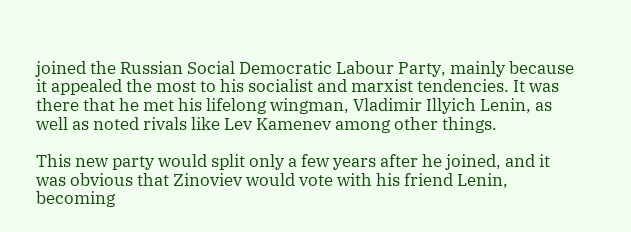joined the Russian Social Democratic Labour Party, mainly because it appealed the most to his socialist and marxist tendencies. It was there that he met his lifelong wingman, Vladimir Illyich Lenin, as well as noted rivals like Lev Kamenev among other things.

This new party would split only a few years after he joined, and it was obvious that Zinoviev would vote with his friend Lenin, becoming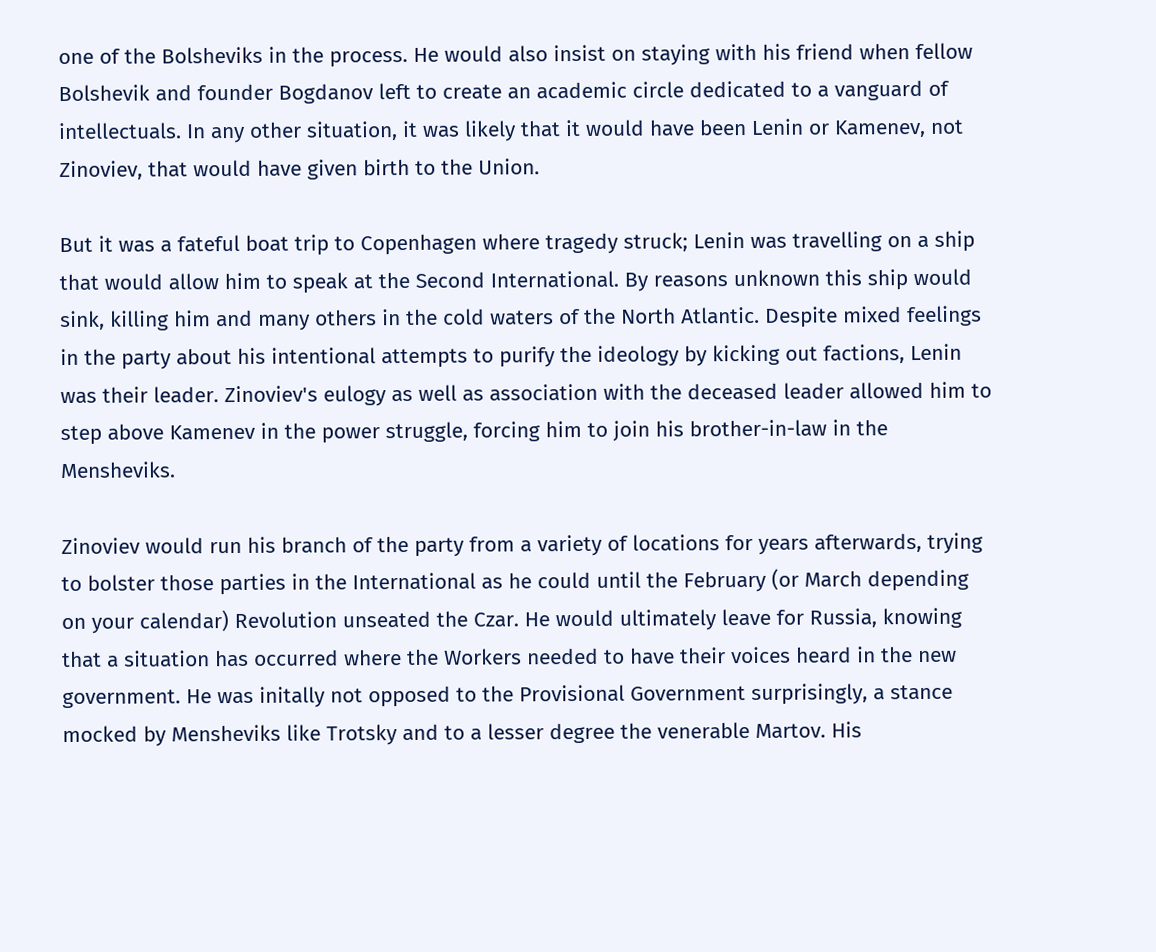one of the Bolsheviks in the process. He would also insist on staying with his friend when fellow Bolshevik and founder Bogdanov left to create an academic circle dedicated to a vanguard of intellectuals. In any other situation, it was likely that it would have been Lenin or Kamenev, not Zinoviev, that would have given birth to the Union.

But it was a fateful boat trip to Copenhagen where tragedy struck; Lenin was travelling on a ship that would allow him to speak at the Second International. By reasons unknown this ship would sink, killing him and many others in the cold waters of the North Atlantic. Despite mixed feelings in the party about his intentional attempts to purify the ideology by kicking out factions, Lenin was their leader. Zinoviev's eulogy as well as association with the deceased leader allowed him to step above Kamenev in the power struggle, forcing him to join his brother-in-law in the Mensheviks.

Zinoviev would run his branch of the party from a variety of locations for years afterwards, trying to bolster those parties in the International as he could until the February (or March depending on your calendar) Revolution unseated the Czar. He would ultimately leave for Russia, knowing that a situation has occurred where the Workers needed to have their voices heard in the new government. He was initally not opposed to the Provisional Government surprisingly, a stance mocked by Mensheviks like Trotsky and to a lesser degree the venerable Martov. His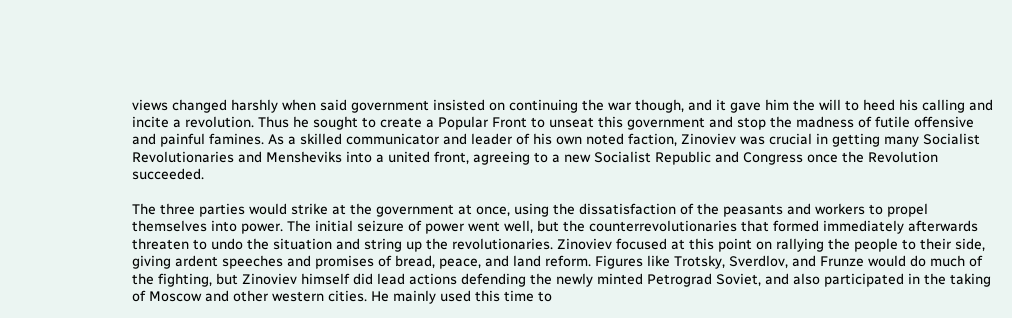views changed harshly when said government insisted on continuing the war though, and it gave him the will to heed his calling and incite a revolution. Thus he sought to create a Popular Front to unseat this government and stop the madness of futile offensive and painful famines. As a skilled communicator and leader of his own noted faction, Zinoviev was crucial in getting many Socialist Revolutionaries and Mensheviks into a united front, agreeing to a new Socialist Republic and Congress once the Revolution succeeded.

The three parties would strike at the government at once, using the dissatisfaction of the peasants and workers to propel themselves into power. The initial seizure of power went well, but the counterrevolutionaries that formed immediately afterwards threaten to undo the situation and string up the revolutionaries. Zinoviev focused at this point on rallying the people to their side, giving ardent speeches and promises of bread, peace, and land reform. Figures like Trotsky, Sverdlov, and Frunze would do much of the fighting, but Zinoviev himself did lead actions defending the newly minted Petrograd Soviet, and also participated in the taking of Moscow and other western cities. He mainly used this time to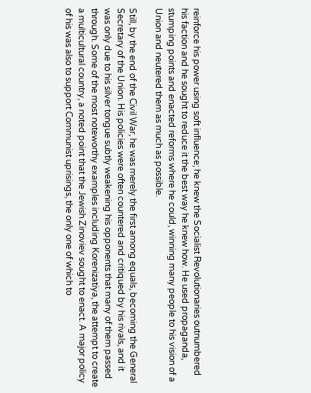reinforce his power using soft influence; he knew the Socialist Revolutionaries outnumbered his faction and he sought to reduce it the best way he knew how. He used propaganda, stumping points and enacted reforms where he could, winning many people to his vision of a Union and neutered them as much as possible.

Still, by the end of the Civil War, he was merely the first among equals, becoming the General Secretary of the Union. His policies were often countered and critiqued by his rivals, and it was only due to his silver tongue subtly weakening his opponents that many of them passed through. Some of the most noteworthy examples including Korenizatiya, the attempt to create a multicultural country, a noted point that the Jewish Zinoviev sought to enact. A major policy of his was also to support Communist uprisings, the only one of which to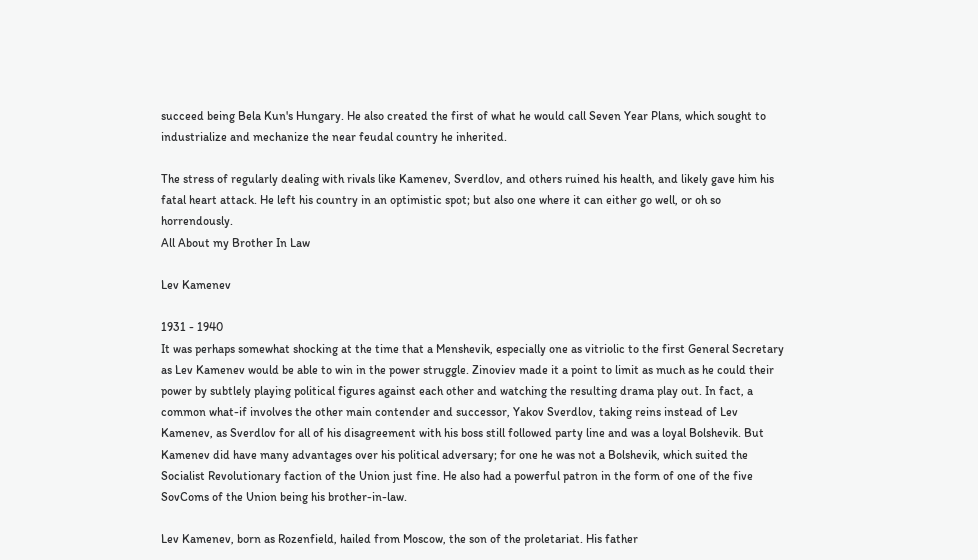succeed being Bela Kun's Hungary. He also created the first of what he would call Seven Year Plans, which sought to industrialize and mechanize the near feudal country he inherited.

The stress of regularly dealing with rivals like Kamenev, Sverdlov, and others ruined his health, and likely gave him his fatal heart attack. He left his country in an optimistic spot; but also one where it can either go well, or oh so horrendously.
All About my Brother In Law

Lev Kamenev

1931 - 1940
It was perhaps somewhat shocking at the time that a Menshevik, especially one as vitriolic to the first General Secretary as Lev Kamenev would be able to win in the power struggle. Zinoviev made it a point to limit as much as he could their power by subtlely playing political figures against each other and watching the resulting drama play out. In fact, a common what-if involves the other main contender and successor, Yakov Sverdlov, taking reins instead of Lev Kamenev, as Sverdlov for all of his disagreement with his boss still followed party line and was a loyal Bolshevik. But Kamenev did have many advantages over his political adversary; for one he was not a Bolshevik, which suited the Socialist Revolutionary faction of the Union just fine. He also had a powerful patron in the form of one of the five SovComs of the Union being his brother-in-law.

Lev Kamenev, born as Rozenfield, hailed from Moscow, the son of the proletariat. His father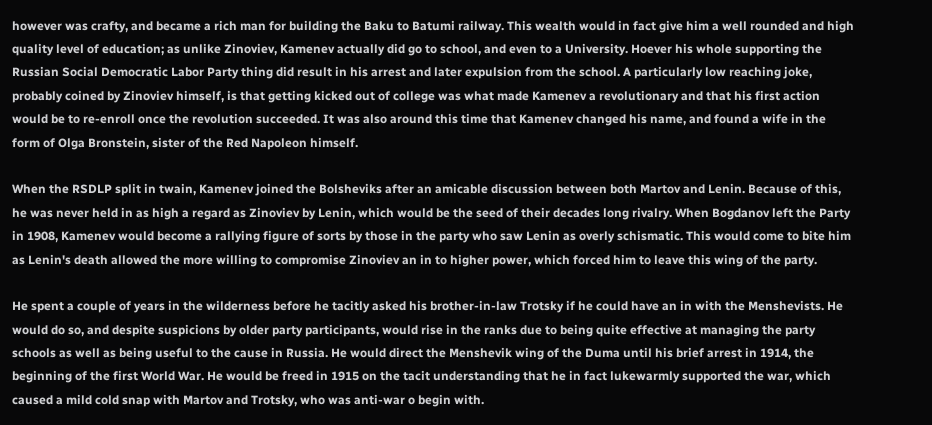however was crafty, and became a rich man for building the Baku to Batumi railway. This wealth would in fact give him a well rounded and high quality level of education; as unlike Zinoviev, Kamenev actually did go to school, and even to a University. Hoever his whole supporting the Russian Social Democratic Labor Party thing did result in his arrest and later expulsion from the school. A particularly low reaching joke, probably coined by Zinoviev himself, is that getting kicked out of college was what made Kamenev a revolutionary and that his first action would be to re-enroll once the revolution succeeded. It was also around this time that Kamenev changed his name, and found a wife in the form of Olga Bronstein, sister of the Red Napoleon himself.

When the RSDLP split in twain, Kamenev joined the Bolsheviks after an amicable discussion between both Martov and Lenin. Because of this, he was never held in as high a regard as Zinoviev by Lenin, which would be the seed of their decades long rivalry. When Bogdanov left the Party in 1908, Kamenev would become a rallying figure of sorts by those in the party who saw Lenin as overly schismatic. This would come to bite him as Lenin's death allowed the more willing to compromise Zinoviev an in to higher power, which forced him to leave this wing of the party.

He spent a couple of years in the wilderness before he tacitly asked his brother-in-law Trotsky if he could have an in with the Menshevists. He would do so, and despite suspicions by older party participants, would rise in the ranks due to being quite effective at managing the party schools as well as being useful to the cause in Russia. He would direct the Menshevik wing of the Duma until his brief arrest in 1914, the beginning of the first World War. He would be freed in 1915 on the tacit understanding that he in fact lukewarmly supported the war, which caused a mild cold snap with Martov and Trotsky, who was anti-war o begin with.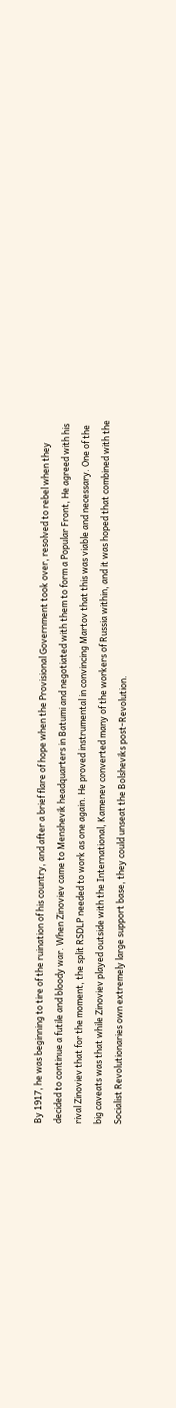By 1917, he was beginning to tire of the ruination of his country, and after a brief flare of hope when the Provisional Government took over, resolved to rebel when they decided to continue a futile and bloody war. When Zinoviev came to Menshevik headquarters in Batumi and negotiated with them to form a Popular Front, He agreed with his rival Zinoviev that for the moment, the split RSDLP needed to work as one again. He proved instrumental in convincing Martov that this was viable and necessary. One of the big caveats was that while Zinoviev played outside with the International, Kamenev converted many of the workers of Russia within, and it was hoped that combined with the Socialist Revolutionaries own extremely large support base, they could unseat the Bolsheviks post-Revolution.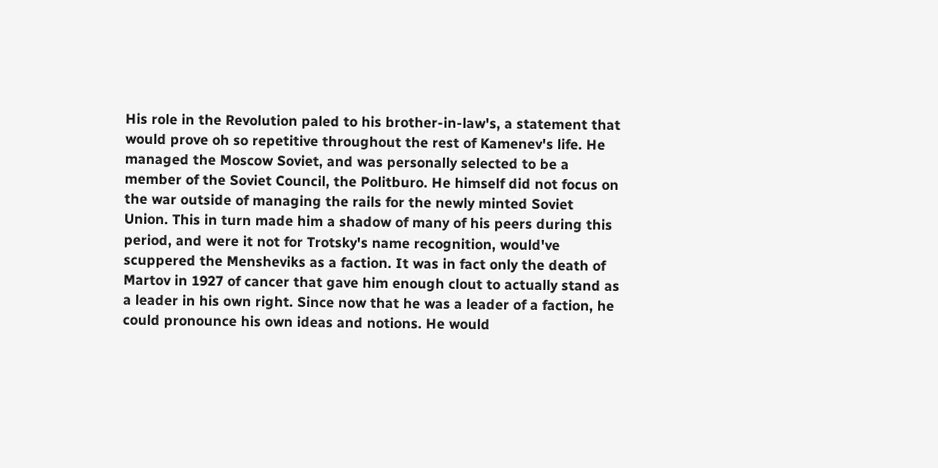His role in the Revolution paled to his brother-in-law's, a statement that would prove oh so repetitive throughout the rest of Kamenev's life. He managed the Moscow Soviet, and was personally selected to be a member of the Soviet Council, the Politburo. He himself did not focus on the war outside of managing the rails for the newly minted Soviet Union. This in turn made him a shadow of many of his peers during this period, and were it not for Trotsky's name recognition, would've scuppered the Mensheviks as a faction. It was in fact only the death of Martov in 1927 of cancer that gave him enough clout to actually stand as a leader in his own right. Since now that he was a leader of a faction, he could pronounce his own ideas and notions. He would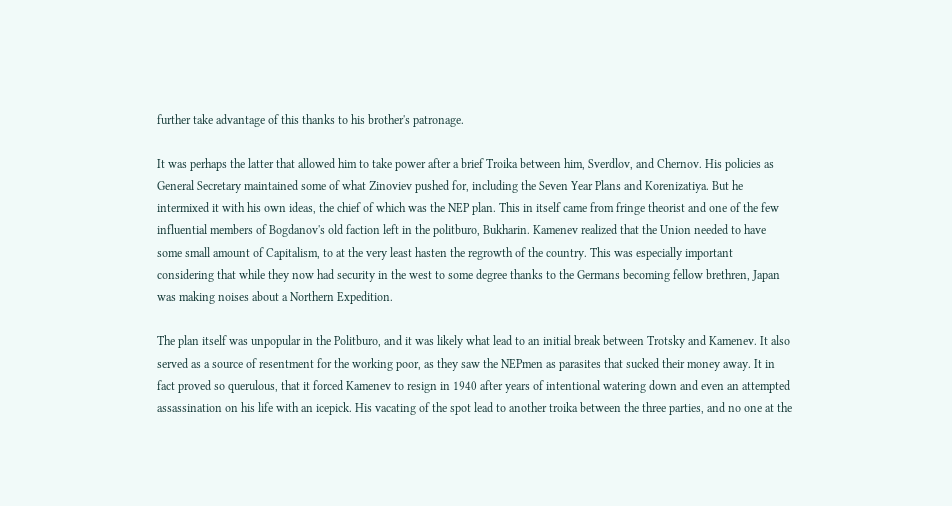further take advantage of this thanks to his brother's patronage.

It was perhaps the latter that allowed him to take power after a brief Troika between him, Sverdlov, and Chernov. His policies as General Secretary maintained some of what Zinoviev pushed for, including the Seven Year Plans and Korenizatiya. But he intermixed it with his own ideas, the chief of which was the NEP plan. This in itself came from fringe theorist and one of the few influential members of Bogdanov's old faction left in the politburo, Bukharin. Kamenev realized that the Union needed to have some small amount of Capitalism, to at the very least hasten the regrowth of the country. This was especially important considering that while they now had security in the west to some degree thanks to the Germans becoming fellow brethren, Japan was making noises about a Northern Expedition.

The plan itself was unpopular in the Politburo, and it was likely what lead to an initial break between Trotsky and Kamenev. It also served as a source of resentment for the working poor, as they saw the NEPmen as parasites that sucked their money away. It in fact proved so querulous, that it forced Kamenev to resign in 1940 after years of intentional watering down and even an attempted assassination on his life with an icepick. His vacating of the spot lead to another troika between the three parties, and no one at the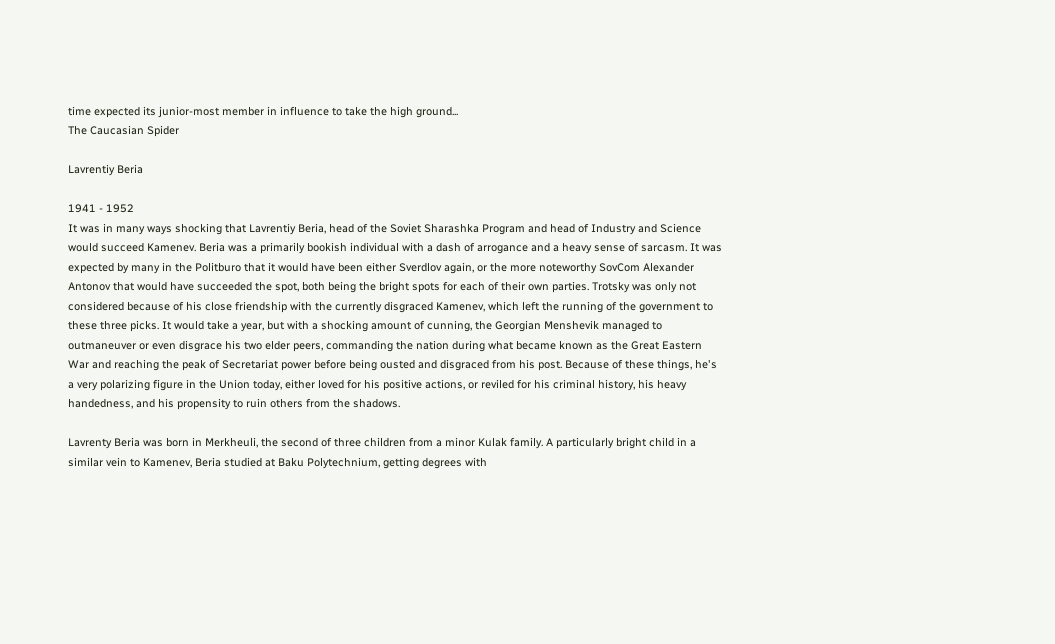time expected its junior-most member in influence to take the high ground...
The Caucasian Spider

Lavrentiy Beria

1941 - 1952
It was in many ways shocking that Lavrentiy Beria, head of the Soviet Sharashka Program and head of Industry and Science would succeed Kamenev. Beria was a primarily bookish individual with a dash of arrogance and a heavy sense of sarcasm. It was expected by many in the Politburo that it would have been either Sverdlov again, or the more noteworthy SovCom Alexander Antonov that would have succeeded the spot, both being the bright spots for each of their own parties. Trotsky was only not considered because of his close friendship with the currently disgraced Kamenev, which left the running of the government to these three picks. It would take a year, but with a shocking amount of cunning, the Georgian Menshevik managed to outmaneuver or even disgrace his two elder peers, commanding the nation during what became known as the Great Eastern War and reaching the peak of Secretariat power before being ousted and disgraced from his post. Because of these things, he's a very polarizing figure in the Union today, either loved for his positive actions, or reviled for his criminal history, his heavy handedness, and his propensity to ruin others from the shadows.

Lavrenty Beria was born in Merkheuli, the second of three children from a minor Kulak family. A particularly bright child in a similar vein to Kamenev, Beria studied at Baku Polytechnium, getting degrees with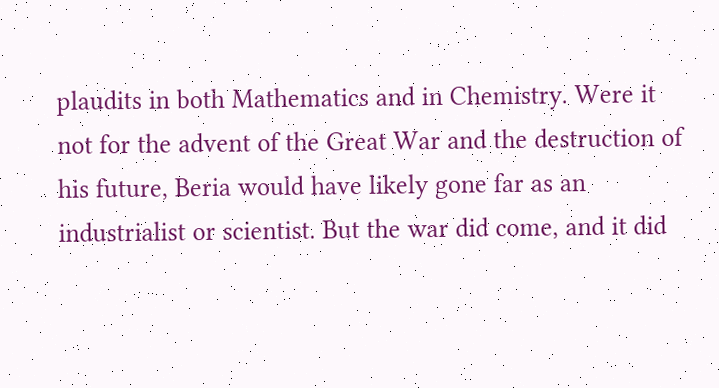plaudits in both Mathematics and in Chemistry. Were it not for the advent of the Great War and the destruction of his future, Beria would have likely gone far as an industrialist or scientist. But the war did come, and it did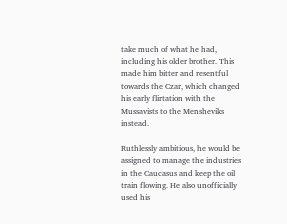take much of what he had, including his older brother. This made him bitter and resentful towards the Czar, which changed his early flirtation with the Mussavists to the Mensheviks instead.

Ruthlessly ambitious, he would be assigned to manage the industries in the Caucasus and keep the oil train flowing. He also unofficially used his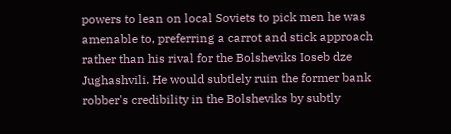powers to lean on local Soviets to pick men he was amenable to, preferring a carrot and stick approach rather than his rival for the Bolsheviks Ioseb dze Jughashvili. He would subtlely ruin the former bank robber's credibility in the Bolsheviks by subtly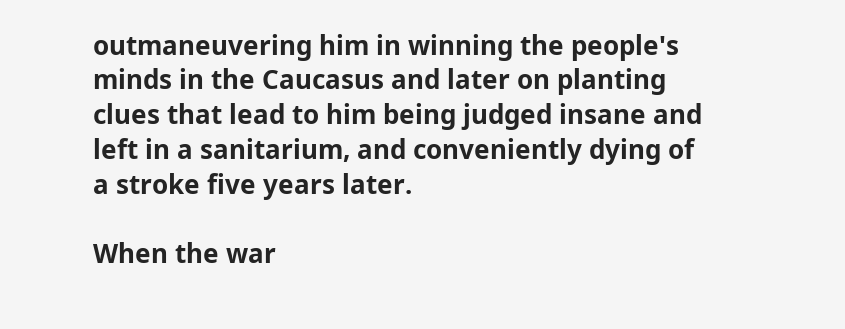outmaneuvering him in winning the people's minds in the Caucasus and later on planting clues that lead to him being judged insane and left in a sanitarium, and conveniently dying of a stroke five years later.

When the war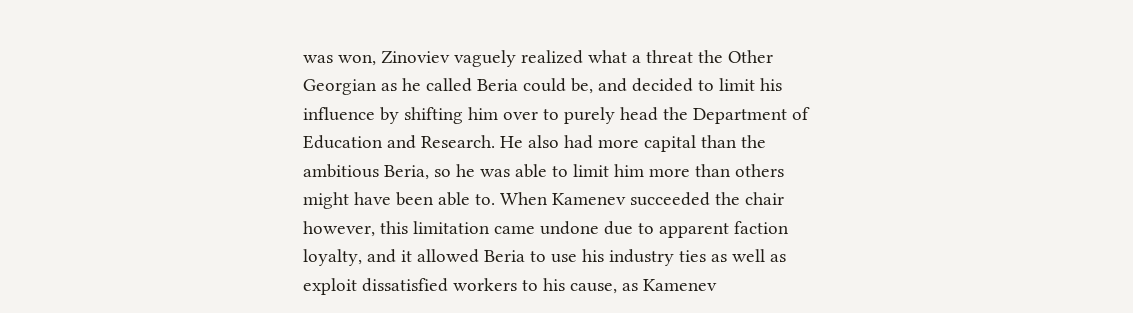was won, Zinoviev vaguely realized what a threat the Other Georgian as he called Beria could be, and decided to limit his influence by shifting him over to purely head the Department of Education and Research. He also had more capital than the ambitious Beria, so he was able to limit him more than others might have been able to. When Kamenev succeeded the chair however, this limitation came undone due to apparent faction loyalty, and it allowed Beria to use his industry ties as well as exploit dissatisfied workers to his cause, as Kamenev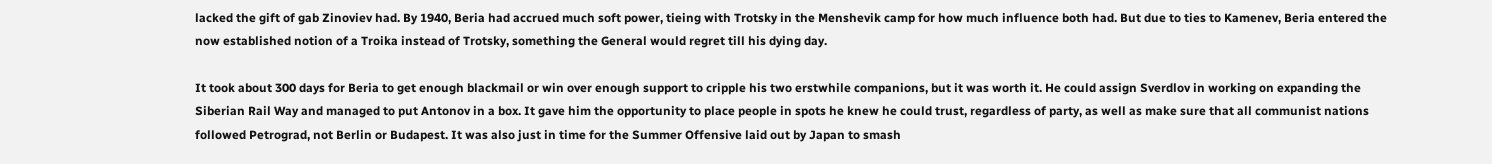lacked the gift of gab Zinoviev had. By 1940, Beria had accrued much soft power, tieing with Trotsky in the Menshevik camp for how much influence both had. But due to ties to Kamenev, Beria entered the now established notion of a Troika instead of Trotsky, something the General would regret till his dying day.

It took about 300 days for Beria to get enough blackmail or win over enough support to cripple his two erstwhile companions, but it was worth it. He could assign Sverdlov in working on expanding the Siberian Rail Way and managed to put Antonov in a box. It gave him the opportunity to place people in spots he knew he could trust, regardless of party, as well as make sure that all communist nations followed Petrograd, not Berlin or Budapest. It was also just in time for the Summer Offensive laid out by Japan to smash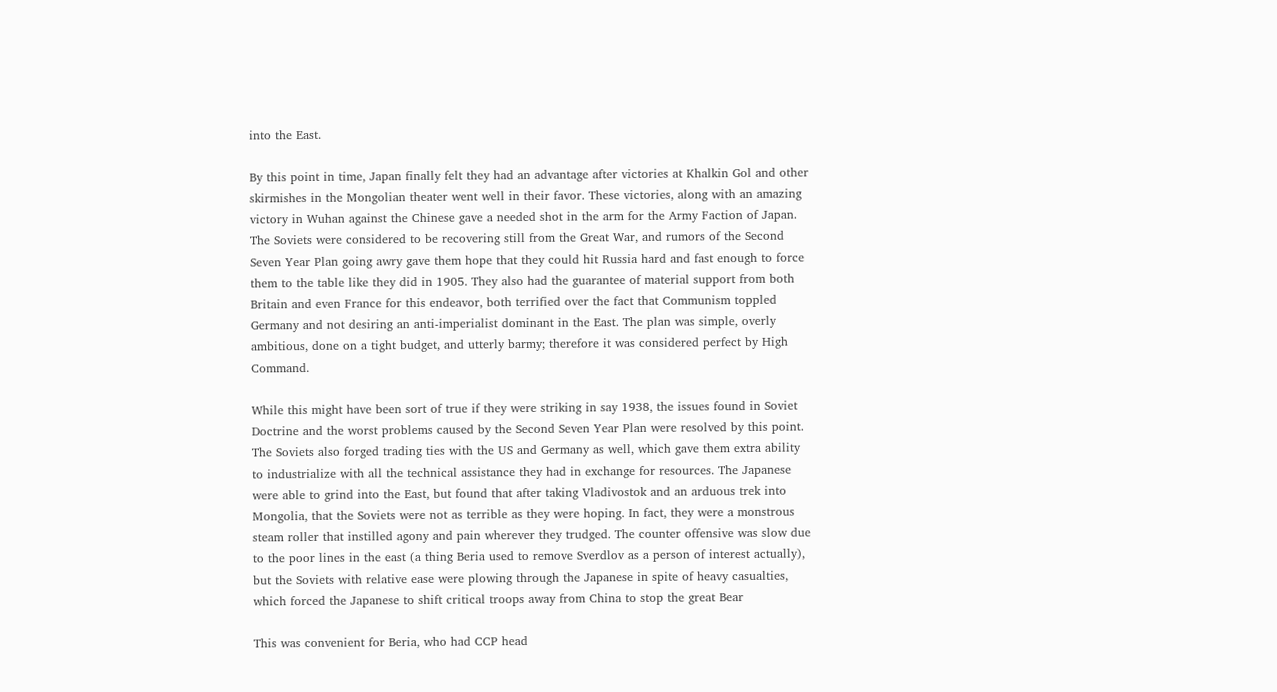into the East.

By this point in time, Japan finally felt they had an advantage after victories at Khalkin Gol and other skirmishes in the Mongolian theater went well in their favor. These victories, along with an amazing victory in Wuhan against the Chinese gave a needed shot in the arm for the Army Faction of Japan. The Soviets were considered to be recovering still from the Great War, and rumors of the Second Seven Year Plan going awry gave them hope that they could hit Russia hard and fast enough to force them to the table like they did in 1905. They also had the guarantee of material support from both Britain and even France for this endeavor, both terrified over the fact that Communism toppled Germany and not desiring an anti-imperialist dominant in the East. The plan was simple, overly ambitious, done on a tight budget, and utterly barmy; therefore it was considered perfect by High Command.

While this might have been sort of true if they were striking in say 1938, the issues found in Soviet Doctrine and the worst problems caused by the Second Seven Year Plan were resolved by this point. The Soviets also forged trading ties with the US and Germany as well, which gave them extra ability to industrialize with all the technical assistance they had in exchange for resources. The Japanese were able to grind into the East, but found that after taking Vladivostok and an arduous trek into Mongolia, that the Soviets were not as terrible as they were hoping. In fact, they were a monstrous steam roller that instilled agony and pain wherever they trudged. The counter offensive was slow due to the poor lines in the east (a thing Beria used to remove Sverdlov as a person of interest actually), but the Soviets with relative ease were plowing through the Japanese in spite of heavy casualties, which forced the Japanese to shift critical troops away from China to stop the great Bear

This was convenient for Beria, who had CCP head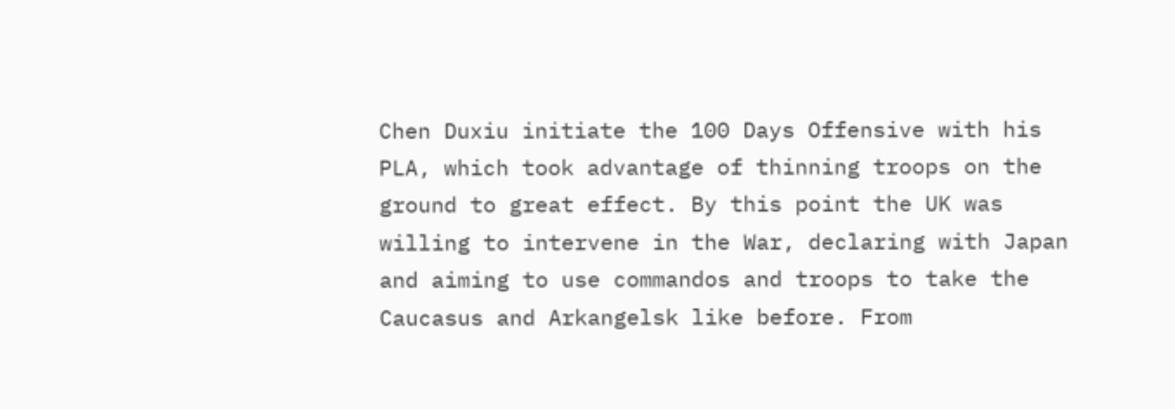Chen Duxiu initiate the 100 Days Offensive with his PLA, which took advantage of thinning troops on the ground to great effect. By this point the UK was willing to intervene in the War, declaring with Japan and aiming to use commandos and troops to take the Caucasus and Arkangelsk like before. From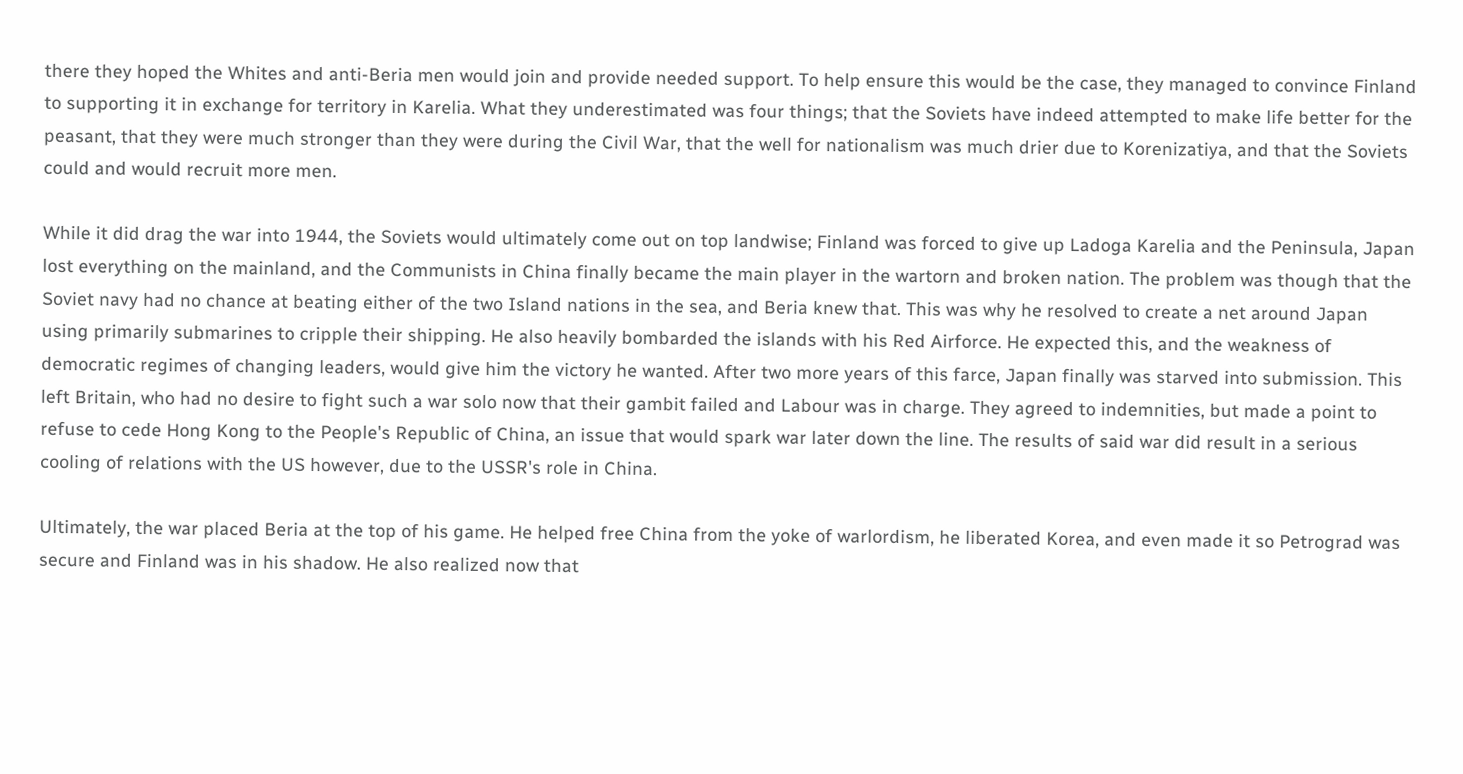there they hoped the Whites and anti-Beria men would join and provide needed support. To help ensure this would be the case, they managed to convince Finland to supporting it in exchange for territory in Karelia. What they underestimated was four things; that the Soviets have indeed attempted to make life better for the peasant, that they were much stronger than they were during the Civil War, that the well for nationalism was much drier due to Korenizatiya, and that the Soviets could and would recruit more men.

While it did drag the war into 1944, the Soviets would ultimately come out on top landwise; Finland was forced to give up Ladoga Karelia and the Peninsula, Japan lost everything on the mainland, and the Communists in China finally became the main player in the wartorn and broken nation. The problem was though that the Soviet navy had no chance at beating either of the two Island nations in the sea, and Beria knew that. This was why he resolved to create a net around Japan using primarily submarines to cripple their shipping. He also heavily bombarded the islands with his Red Airforce. He expected this, and the weakness of democratic regimes of changing leaders, would give him the victory he wanted. After two more years of this farce, Japan finally was starved into submission. This left Britain, who had no desire to fight such a war solo now that their gambit failed and Labour was in charge. They agreed to indemnities, but made a point to refuse to cede Hong Kong to the People's Republic of China, an issue that would spark war later down the line. The results of said war did result in a serious cooling of relations with the US however, due to the USSR's role in China.

Ultimately, the war placed Beria at the top of his game. He helped free China from the yoke of warlordism, he liberated Korea, and even made it so Petrograd was secure and Finland was in his shadow. He also realized now that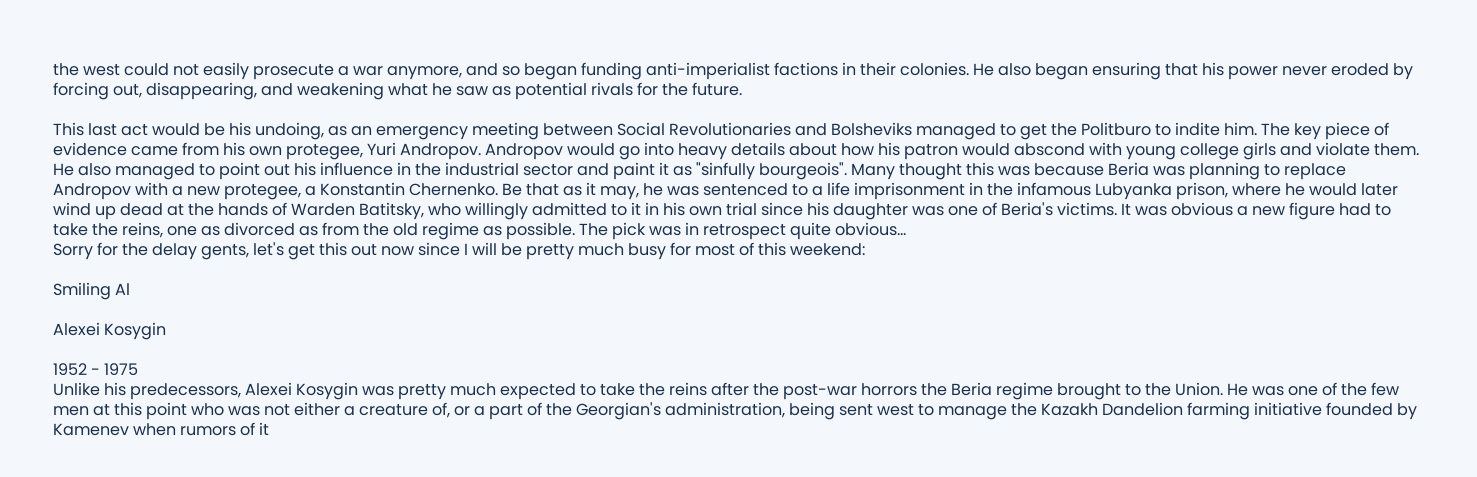the west could not easily prosecute a war anymore, and so began funding anti-imperialist factions in their colonies. He also began ensuring that his power never eroded by forcing out, disappearing, and weakening what he saw as potential rivals for the future.

This last act would be his undoing, as an emergency meeting between Social Revolutionaries and Bolsheviks managed to get the Politburo to indite him. The key piece of evidence came from his own protegee, Yuri Andropov. Andropov would go into heavy details about how his patron would abscond with young college girls and violate them. He also managed to point out his influence in the industrial sector and paint it as "sinfully bourgeois". Many thought this was because Beria was planning to replace Andropov with a new protegee, a Konstantin Chernenko. Be that as it may, he was sentenced to a life imprisonment in the infamous Lubyanka prison, where he would later wind up dead at the hands of Warden Batitsky, who willingly admitted to it in his own trial since his daughter was one of Beria's victims. It was obvious a new figure had to take the reins, one as divorced as from the old regime as possible. The pick was in retrospect quite obvious...
Sorry for the delay gents, let's get this out now since I will be pretty much busy for most of this weekend:

Smiling Al

Alexei Kosygin

1952 - 1975
Unlike his predecessors, Alexei Kosygin was pretty much expected to take the reins after the post-war horrors the Beria regime brought to the Union. He was one of the few men at this point who was not either a creature of, or a part of the Georgian's administration, being sent west to manage the Kazakh Dandelion farming initiative founded by Kamenev when rumors of it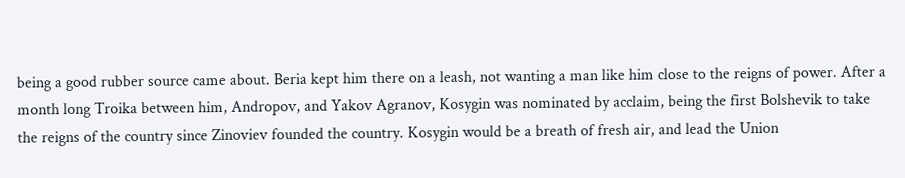being a good rubber source came about. Beria kept him there on a leash, not wanting a man like him close to the reigns of power. After a month long Troika between him, Andropov, and Yakov Agranov, Kosygin was nominated by acclaim, being the first Bolshevik to take the reigns of the country since Zinoviev founded the country. Kosygin would be a breath of fresh air, and lead the Union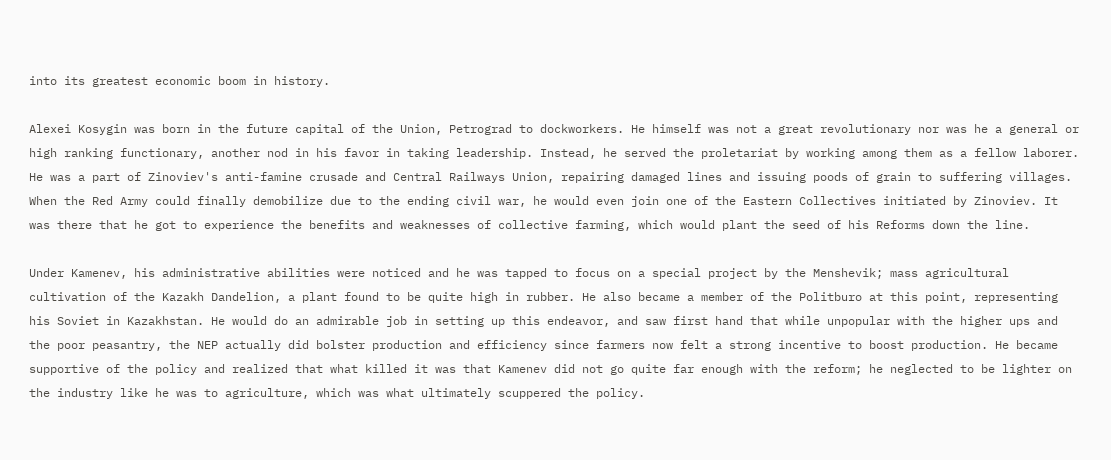into its greatest economic boom in history.

Alexei Kosygin was born in the future capital of the Union, Petrograd to dockworkers. He himself was not a great revolutionary nor was he a general or high ranking functionary, another nod in his favor in taking leadership. Instead, he served the proletariat by working among them as a fellow laborer. He was a part of Zinoviev's anti-famine crusade and Central Railways Union, repairing damaged lines and issuing poods of grain to suffering villages. When the Red Army could finally demobilize due to the ending civil war, he would even join one of the Eastern Collectives initiated by Zinoviev. It was there that he got to experience the benefits and weaknesses of collective farming, which would plant the seed of his Reforms down the line.

Under Kamenev, his administrative abilities were noticed and he was tapped to focus on a special project by the Menshevik; mass agricultural cultivation of the Kazakh Dandelion, a plant found to be quite high in rubber. He also became a member of the Politburo at this point, representing his Soviet in Kazakhstan. He would do an admirable job in setting up this endeavor, and saw first hand that while unpopular with the higher ups and the poor peasantry, the NEP actually did bolster production and efficiency since farmers now felt a strong incentive to boost production. He became supportive of the policy and realized that what killed it was that Kamenev did not go quite far enough with the reform; he neglected to be lighter on the industry like he was to agriculture, which was what ultimately scuppered the policy.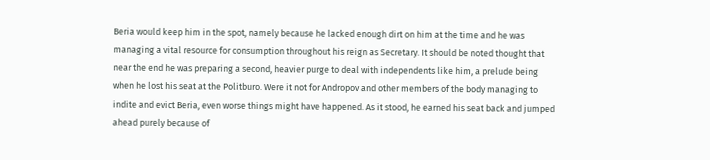Beria would keep him in the spot, namely because he lacked enough dirt on him at the time and he was managing a vital resource for consumption throughout his reign as Secretary. It should be noted thought that near the end he was preparing a second, heavier purge to deal with independents like him, a prelude being when he lost his seat at the Politburo. Were it not for Andropov and other members of the body managing to indite and evict Beria, even worse things might have happened. As it stood, he earned his seat back and jumped ahead purely because of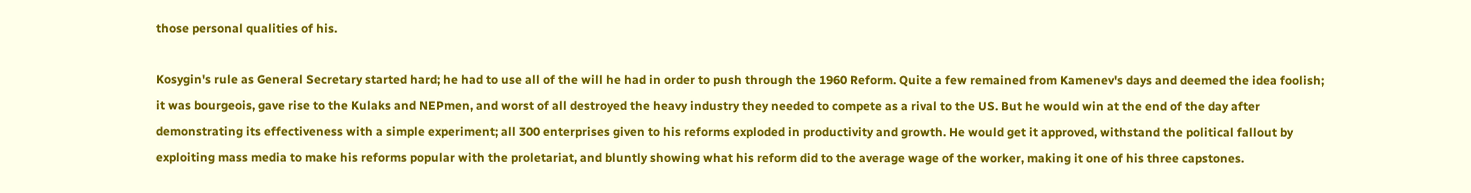those personal qualities of his.

Kosygin's rule as General Secretary started hard; he had to use all of the will he had in order to push through the 1960 Reform. Quite a few remained from Kamenev's days and deemed the idea foolish; it was bourgeois, gave rise to the Kulaks and NEPmen, and worst of all destroyed the heavy industry they needed to compete as a rival to the US. But he would win at the end of the day after demonstrating its effectiveness with a simple experiment; all 300 enterprises given to his reforms exploded in productivity and growth. He would get it approved, withstand the political fallout by exploiting mass media to make his reforms popular with the proletariat, and bluntly showing what his reform did to the average wage of the worker, making it one of his three capstones.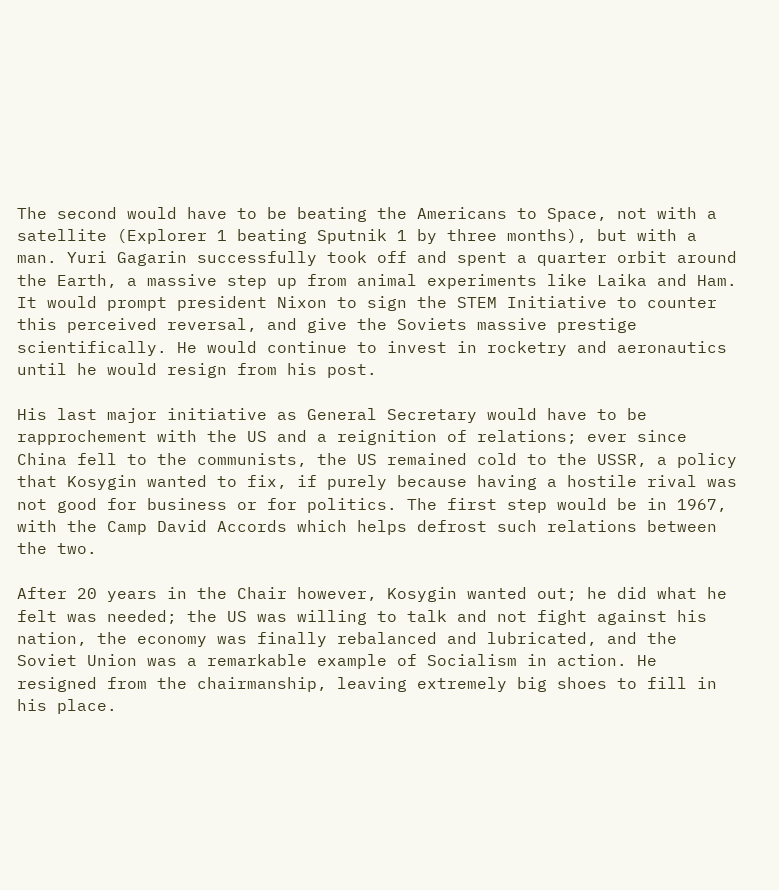The second would have to be beating the Americans to Space, not with a satellite (Explorer 1 beating Sputnik 1 by three months), but with a man. Yuri Gagarin successfully took off and spent a quarter orbit around the Earth, a massive step up from animal experiments like Laika and Ham. It would prompt president Nixon to sign the STEM Initiative to counter this perceived reversal, and give the Soviets massive prestige scientifically. He would continue to invest in rocketry and aeronautics until he would resign from his post.

His last major initiative as General Secretary would have to be rapprochement with the US and a reignition of relations; ever since China fell to the communists, the US remained cold to the USSR, a policy that Kosygin wanted to fix, if purely because having a hostile rival was not good for business or for politics. The first step would be in 1967, with the Camp David Accords which helps defrost such relations between the two.

After 20 years in the Chair however, Kosygin wanted out; he did what he felt was needed; the US was willing to talk and not fight against his nation, the economy was finally rebalanced and lubricated, and the Soviet Union was a remarkable example of Socialism in action. He resigned from the chairmanship, leaving extremely big shoes to fill in his place.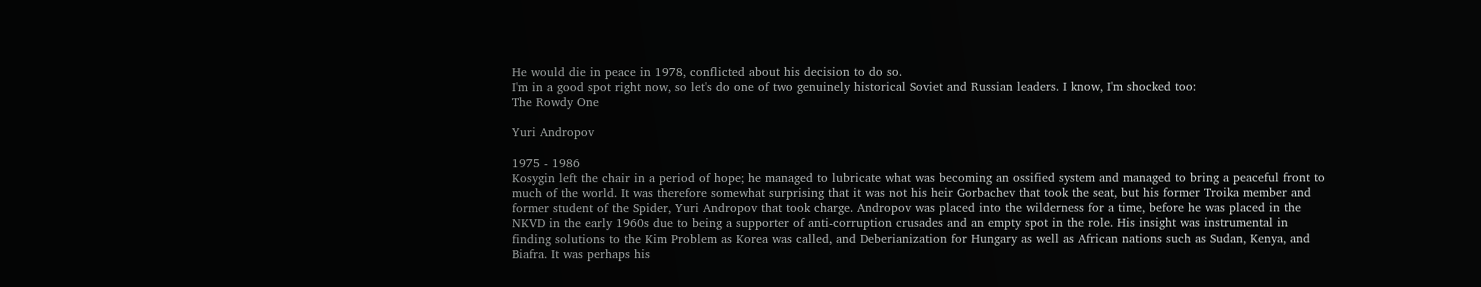He would die in peace in 1978, conflicted about his decision to do so.
I'm in a good spot right now, so let's do one of two genuinely historical Soviet and Russian leaders. I know, I'm shocked too:
The Rowdy One

Yuri Andropov

1975 - 1986
Kosygin left the chair in a period of hope; he managed to lubricate what was becoming an ossified system and managed to bring a peaceful front to much of the world. It was therefore somewhat surprising that it was not his heir Gorbachev that took the seat, but his former Troika member and former student of the Spider, Yuri Andropov that took charge. Andropov was placed into the wilderness for a time, before he was placed in the NKVD in the early 1960s due to being a supporter of anti-corruption crusades and an empty spot in the role. His insight was instrumental in finding solutions to the Kim Problem as Korea was called, and Deberianization for Hungary as well as African nations such as Sudan, Kenya, and Biafra. It was perhaps his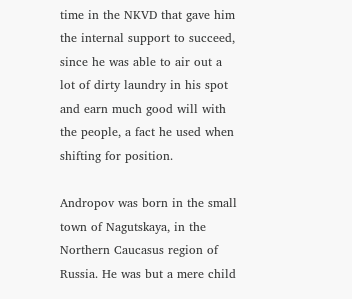time in the NKVD that gave him the internal support to succeed, since he was able to air out a lot of dirty laundry in his spot and earn much good will with the people, a fact he used when shifting for position.

Andropov was born in the small town of Nagutskaya, in the Northern Caucasus region of Russia. He was but a mere child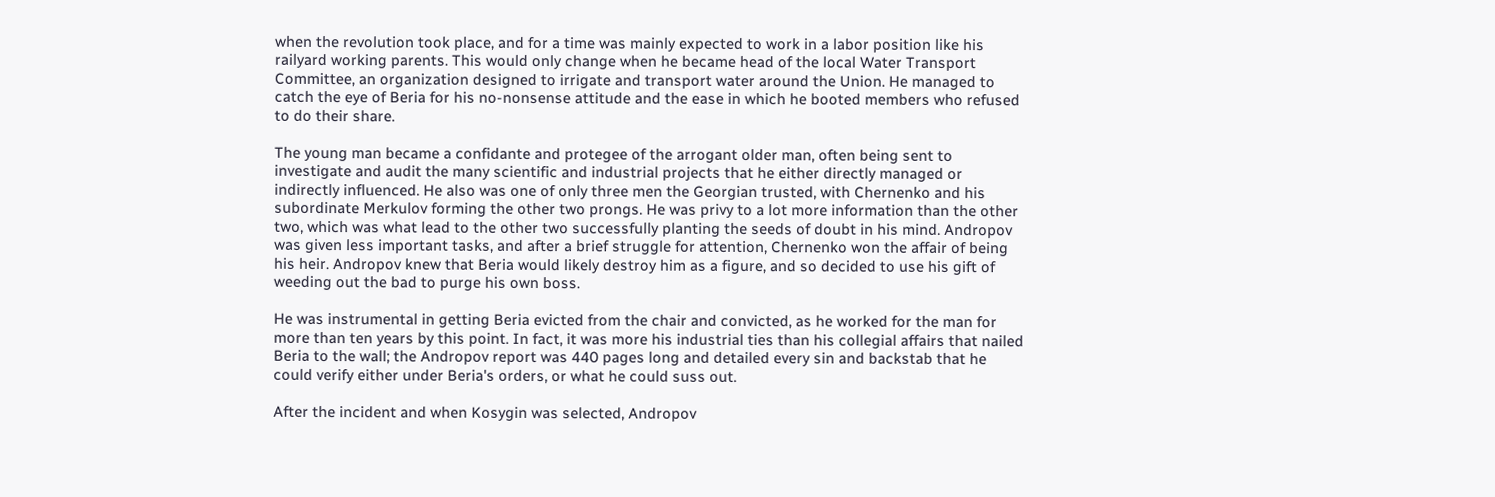when the revolution took place, and for a time was mainly expected to work in a labor position like his railyard working parents. This would only change when he became head of the local Water Transport Committee, an organization designed to irrigate and transport water around the Union. He managed to catch the eye of Beria for his no-nonsense attitude and the ease in which he booted members who refused to do their share.

The young man became a confidante and protegee of the arrogant older man, often being sent to investigate and audit the many scientific and industrial projects that he either directly managed or indirectly influenced. He also was one of only three men the Georgian trusted, with Chernenko and his subordinate Merkulov forming the other two prongs. He was privy to a lot more information than the other two, which was what lead to the other two successfully planting the seeds of doubt in his mind. Andropov was given less important tasks, and after a brief struggle for attention, Chernenko won the affair of being his heir. Andropov knew that Beria would likely destroy him as a figure, and so decided to use his gift of weeding out the bad to purge his own boss.

He was instrumental in getting Beria evicted from the chair and convicted, as he worked for the man for more than ten years by this point. In fact, it was more his industrial ties than his collegial affairs that nailed Beria to the wall; the Andropov report was 440 pages long and detailed every sin and backstab that he could verify either under Beria's orders, or what he could suss out.

After the incident and when Kosygin was selected, Andropov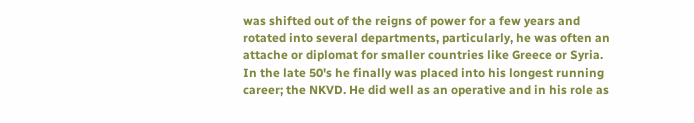was shifted out of the reigns of power for a few years and rotated into several departments, particularly, he was often an attache or diplomat for smaller countries like Greece or Syria. In the late 50's he finally was placed into his longest running career; the NKVD. He did well as an operative and in his role as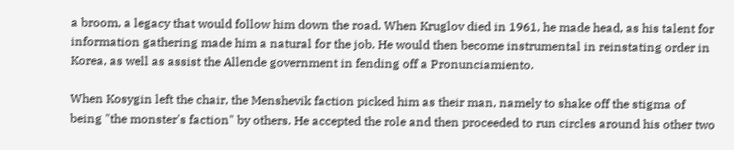a broom, a legacy that would follow him down the road. When Kruglov died in 1961, he made head, as his talent for information gathering made him a natural for the job. He would then become instrumental in reinstating order in Korea, as well as assist the Allende government in fending off a Pronunciamiento.

When Kosygin left the chair, the Menshevik faction picked him as their man, namely to shake off the stigma of being "the monster's faction" by others. He accepted the role and then proceeded to run circles around his other two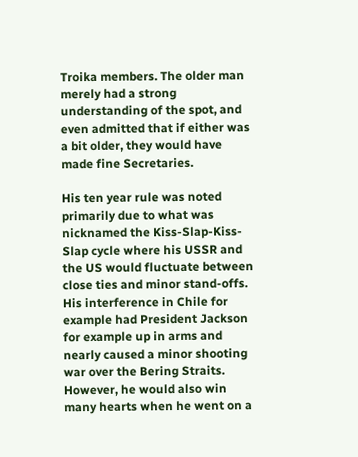Troika members. The older man merely had a strong understanding of the spot, and even admitted that if either was a bit older, they would have made fine Secretaries.

His ten year rule was noted primarily due to what was nicknamed the Kiss-Slap-Kiss-Slap cycle where his USSR and the US would fluctuate between close ties and minor stand-offs. His interference in Chile for example had President Jackson for example up in arms and nearly caused a minor shooting war over the Bering Straits. However, he would also win many hearts when he went on a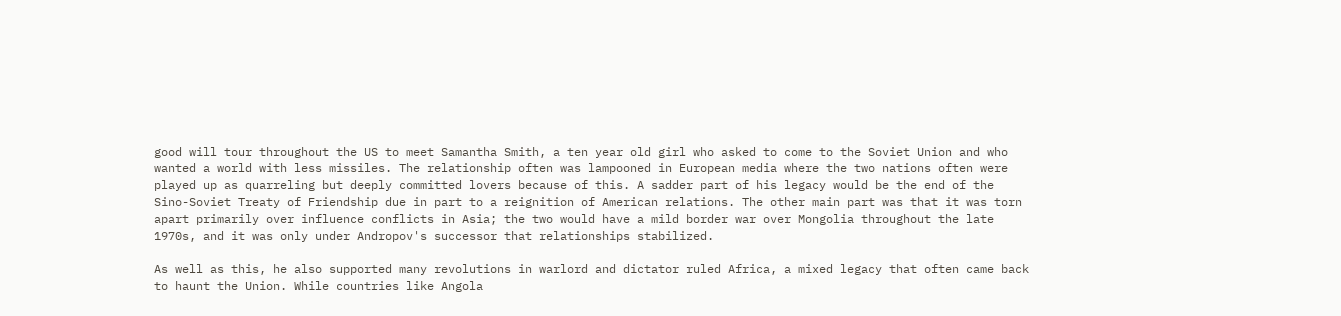good will tour throughout the US to meet Samantha Smith, a ten year old girl who asked to come to the Soviet Union and who wanted a world with less missiles. The relationship often was lampooned in European media where the two nations often were played up as quarreling but deeply committed lovers because of this. A sadder part of his legacy would be the end of the Sino-Soviet Treaty of Friendship due in part to a reignition of American relations. The other main part was that it was torn apart primarily over influence conflicts in Asia; the two would have a mild border war over Mongolia throughout the late 1970s, and it was only under Andropov's successor that relationships stabilized.

As well as this, he also supported many revolutions in warlord and dictator ruled Africa, a mixed legacy that often came back to haunt the Union. While countries like Angola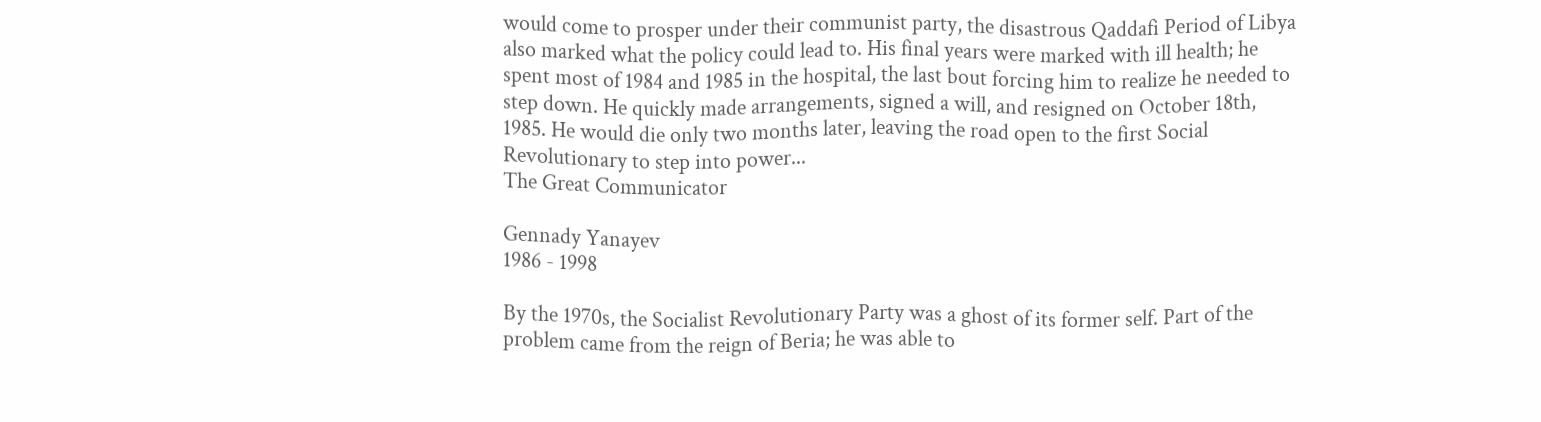would come to prosper under their communist party, the disastrous Qaddafi Period of Libya also marked what the policy could lead to. His final years were marked with ill health; he spent most of 1984 and 1985 in the hospital, the last bout forcing him to realize he needed to step down. He quickly made arrangements, signed a will, and resigned on October 18th, 1985. He would die only two months later, leaving the road open to the first Social Revolutionary to step into power...
The Great Communicator

Gennady Yanayev
1986 - 1998

By the 1970s, the Socialist Revolutionary Party was a ghost of its former self. Part of the problem came from the reign of Beria; he was able to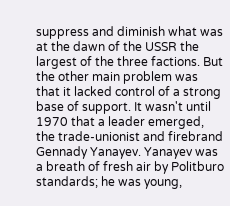suppress and diminish what was at the dawn of the USSR the largest of the three factions. But the other main problem was that it lacked control of a strong base of support. It wasn't until 1970 that a leader emerged, the trade-unionist and firebrand Gennady Yanayev. Yanayev was a breath of fresh air by Politburo standards; he was young,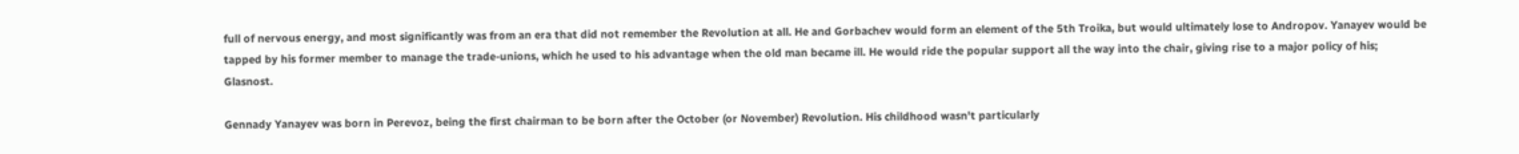full of nervous energy, and most significantly was from an era that did not remember the Revolution at all. He and Gorbachev would form an element of the 5th Troika, but would ultimately lose to Andropov. Yanayev would be tapped by his former member to manage the trade-unions, which he used to his advantage when the old man became ill. He would ride the popular support all the way into the chair, giving rise to a major policy of his; Glasnost.

Gennady Yanayev was born in Perevoz, being the first chairman to be born after the October (or November) Revolution. His childhood wasn't particularly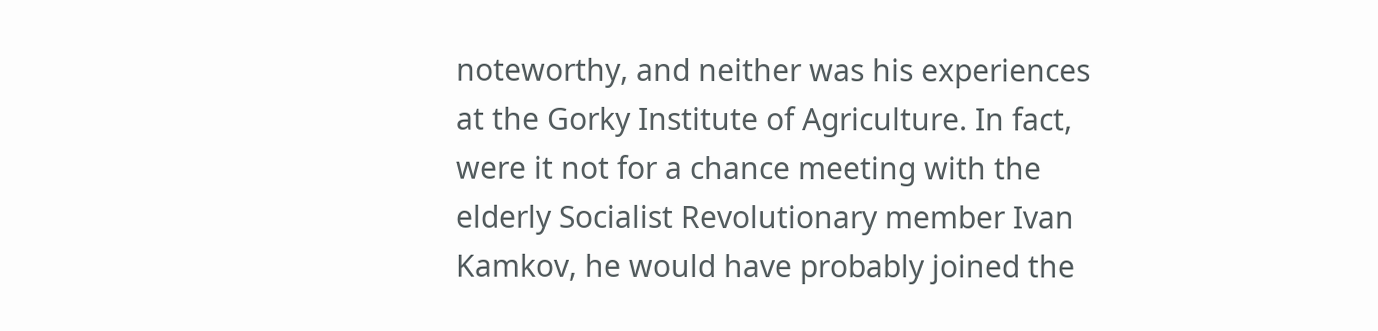noteworthy, and neither was his experiences at the Gorky Institute of Agriculture. In fact, were it not for a chance meeting with the elderly Socialist Revolutionary member Ivan Kamkov, he would have probably joined the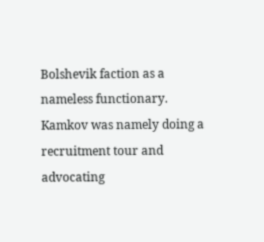Bolshevik faction as a nameless functionary. Kamkov was namely doing a recruitment tour and advocating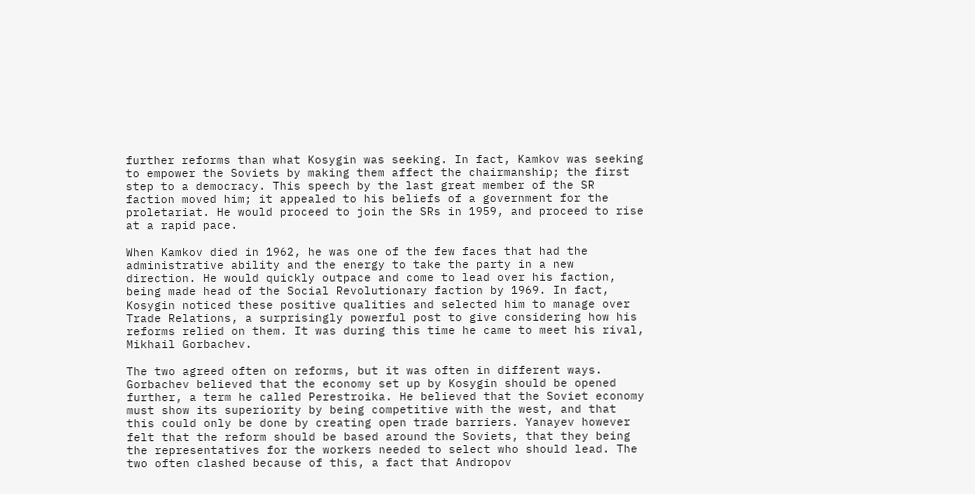further reforms than what Kosygin was seeking. In fact, Kamkov was seeking to empower the Soviets by making them affect the chairmanship; the first step to a democracy. This speech by the last great member of the SR faction moved him; it appealed to his beliefs of a government for the proletariat. He would proceed to join the SRs in 1959, and proceed to rise at a rapid pace.

When Kamkov died in 1962, he was one of the few faces that had the administrative ability and the energy to take the party in a new direction. He would quickly outpace and come to lead over his faction, being made head of the Social Revolutionary faction by 1969. In fact, Kosygin noticed these positive qualities and selected him to manage over Trade Relations, a surprisingly powerful post to give considering how his reforms relied on them. It was during this time he came to meet his rival, Mikhail Gorbachev.

The two agreed often on reforms, but it was often in different ways. Gorbachev believed that the economy set up by Kosygin should be opened further, a term he called Perestroika. He believed that the Soviet economy must show its superiority by being competitive with the west, and that this could only be done by creating open trade barriers. Yanayev however felt that the reform should be based around the Soviets, that they being the representatives for the workers needed to select who should lead. The two often clashed because of this, a fact that Andropov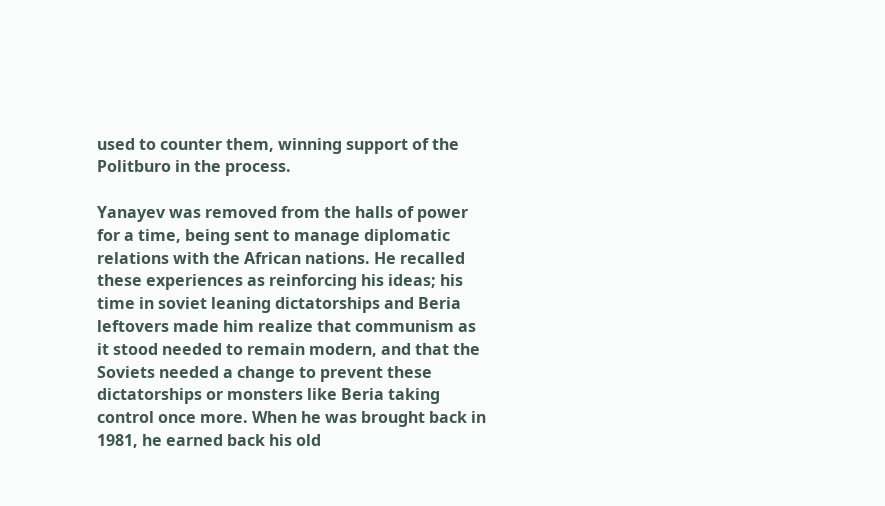used to counter them, winning support of the Politburo in the process.

Yanayev was removed from the halls of power for a time, being sent to manage diplomatic relations with the African nations. He recalled these experiences as reinforcing his ideas; his time in soviet leaning dictatorships and Beria leftovers made him realize that communism as it stood needed to remain modern, and that the Soviets needed a change to prevent these dictatorships or monsters like Beria taking control once more. When he was brought back in 1981, he earned back his old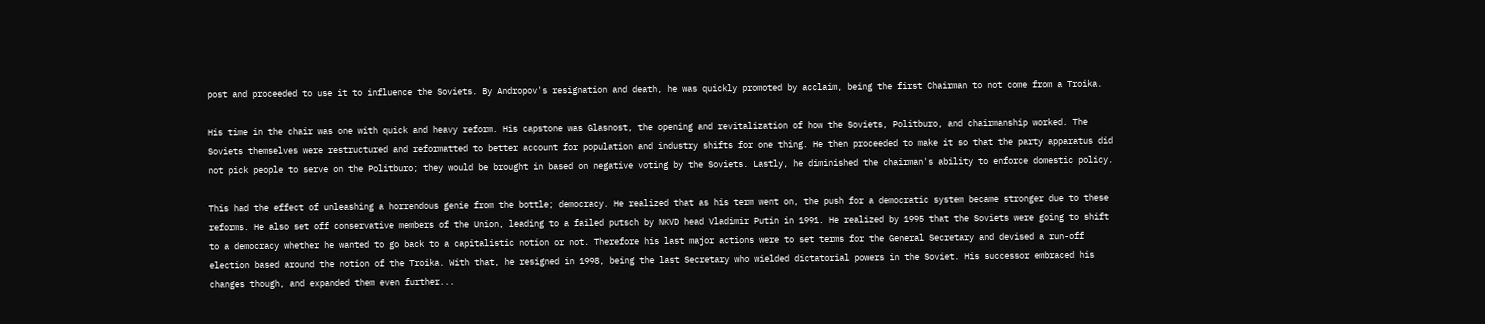post and proceeded to use it to influence the Soviets. By Andropov's resignation and death, he was quickly promoted by acclaim, being the first Chairman to not come from a Troika.

His time in the chair was one with quick and heavy reform. His capstone was Glasnost, the opening and revitalization of how the Soviets, Politburo, and chairmanship worked. The Soviets themselves were restructured and reformatted to better account for population and industry shifts for one thing. He then proceeded to make it so that the party apparatus did not pick people to serve on the Politburo; they would be brought in based on negative voting by the Soviets. Lastly, he diminished the chairman's ability to enforce domestic policy.

This had the effect of unleashing a horrendous genie from the bottle; democracy. He realized that as his term went on, the push for a democratic system became stronger due to these reforms. He also set off conservative members of the Union, leading to a failed putsch by NKVD head Vladimir Putin in 1991. He realized by 1995 that the Soviets were going to shift to a democracy whether he wanted to go back to a capitalistic notion or not. Therefore his last major actions were to set terms for the General Secretary and devised a run-off election based around the notion of the Troika. With that, he resigned in 1998, being the last Secretary who wielded dictatorial powers in the Soviet. His successor embraced his changes though, and expanded them even further...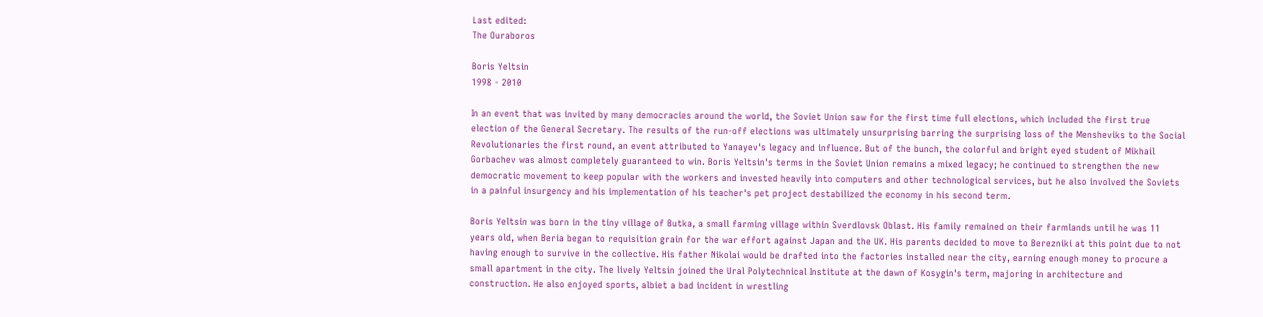Last edited:
The Ouraboros

Boris Yeltsin
1998 - 2010

In an event that was invited by many democracies around the world, the Soviet Union saw for the first time full elections, which included the first true election of the General Secretary. The results of the run-off elections was ultimately unsurprising barring the surprising loss of the Mensheviks to the Social Revolutionaries the first round, an event attributed to Yanayev's legacy and influence. But of the bunch, the colorful and bright eyed student of Mikhail Gorbachev was almost completely guaranteed to win. Boris Yeltsin's terms in the Soviet Union remains a mixed legacy; he continued to strengthen the new democratic movement to keep popular with the workers and invested heavily into computers and other technological services, but he also involved the Soviets in a painful insurgency and his implementation of his teacher's pet project destabilized the economy in his second term.

Boris Yeltsin was born in the tiny village of Butka, a small farming village within Sverdlovsk Oblast. His family remained on their farmlands until he was 11 years old, when Beria began to requisition grain for the war effort against Japan and the UK. His parents decided to move to Berezniki at this point due to not having enough to survive in the collective. His father Nikolai would be drafted into the factories installed near the city, earning enough money to procure a small apartment in the city. The lively Yeltsin joined the Ural Polytechnical Institute at the dawn of Kosygin's term, majoring in architecture and construction. He also enjoyed sports, albiet a bad incident in wrestling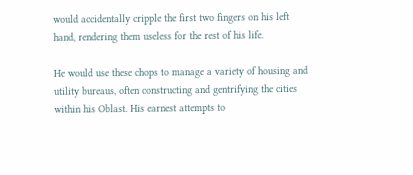would accidentally cripple the first two fingers on his left hand, rendering them useless for the rest of his life.

He would use these chops to manage a variety of housing and utility bureaus, often constructing and gentrifying the cities within his Oblast. His earnest attempts to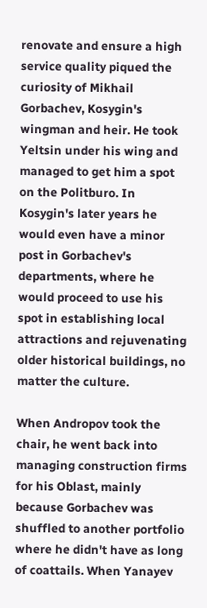renovate and ensure a high service quality piqued the curiosity of Mikhail Gorbachev, Kosygin's wingman and heir. He took Yeltsin under his wing and managed to get him a spot on the Politburo. In Kosygin's later years he would even have a minor post in Gorbachev's departments, where he would proceed to use his spot in establishing local attractions and rejuvenating older historical buildings, no matter the culture.

When Andropov took the chair, he went back into managing construction firms for his Oblast, mainly because Gorbachev was shuffled to another portfolio where he didn't have as long of coattails. When Yanayev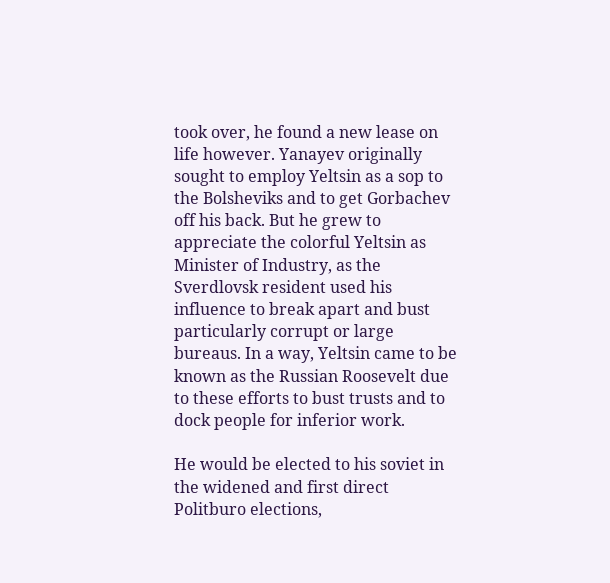took over, he found a new lease on life however. Yanayev originally sought to employ Yeltsin as a sop to the Bolsheviks and to get Gorbachev off his back. But he grew to appreciate the colorful Yeltsin as Minister of Industry, as the Sverdlovsk resident used his influence to break apart and bust particularly corrupt or large bureaus. In a way, Yeltsin came to be known as the Russian Roosevelt due to these efforts to bust trusts and to dock people for inferior work.

He would be elected to his soviet in the widened and first direct Politburo elections,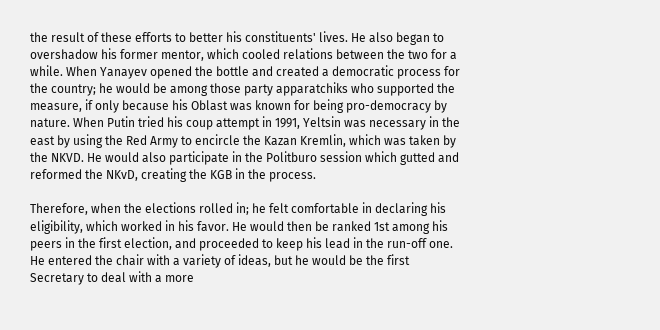the result of these efforts to better his constituents' lives. He also began to overshadow his former mentor, which cooled relations between the two for a while. When Yanayev opened the bottle and created a democratic process for the country; he would be among those party apparatchiks who supported the measure, if only because his Oblast was known for being pro-democracy by nature. When Putin tried his coup attempt in 1991, Yeltsin was necessary in the east by using the Red Army to encircle the Kazan Kremlin, which was taken by the NKVD. He would also participate in the Politburo session which gutted and reformed the NKvD, creating the KGB in the process.

Therefore, when the elections rolled in; he felt comfortable in declaring his eligibility, which worked in his favor. He would then be ranked 1st among his peers in the first election, and proceeded to keep his lead in the run-off one. He entered the chair with a variety of ideas, but he would be the first Secretary to deal with a more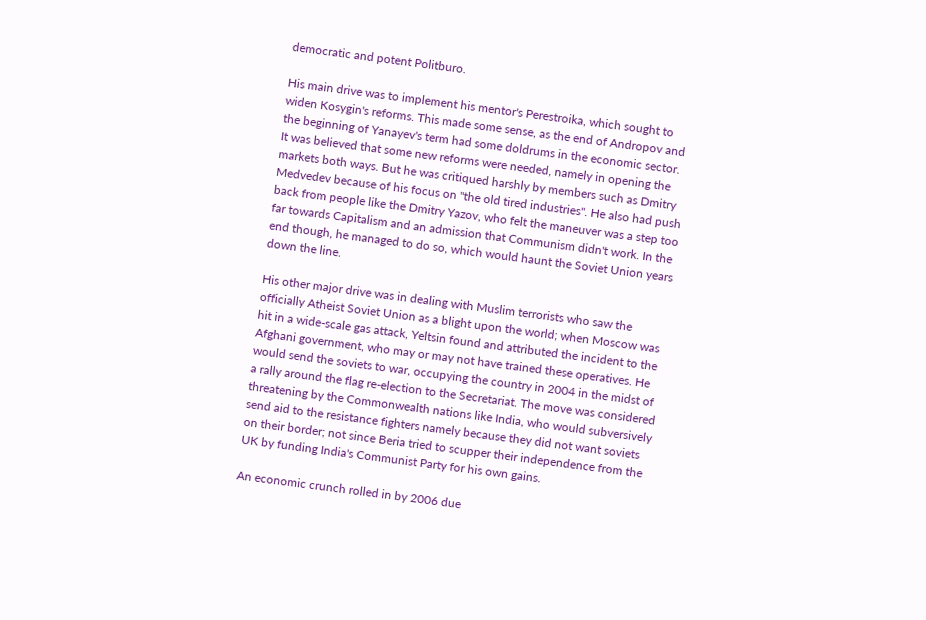democratic and potent Politburo.

His main drive was to implement his mentor's Perestroika, which sought to widen Kosygin's reforms. This made some sense, as the end of Andropov and the beginning of Yanayev's term had some doldrums in the economic sector. It was believed that some new reforms were needed, namely in opening the markets both ways. But he was critiqued harshly by members such as Dmitry Medvedev because of his focus on "the old tired industries". He also had push back from people like the Dmitry Yazov, who felt the maneuver was a step too far towards Capitalism and an admission that Communism didn't work. In the end though, he managed to do so, which would haunt the Soviet Union years down the line.

His other major drive was in dealing with Muslim terrorists who saw the officially Atheist Soviet Union as a blight upon the world; when Moscow was hit in a wide-scale gas attack, Yeltsin found and attributed the incident to the Afghani government, who may or may not have trained these operatives. He would send the soviets to war, occupying the country in 2004 in the midst of a rally around the flag re-election to the Secretariat. The move was considered threatening by the Commonwealth nations like India, who would subversively send aid to the resistance fighters namely because they did not want soviets on their border; not since Beria tried to scupper their independence from the UK by funding India's Communist Party for his own gains.

An economic crunch rolled in by 2006 due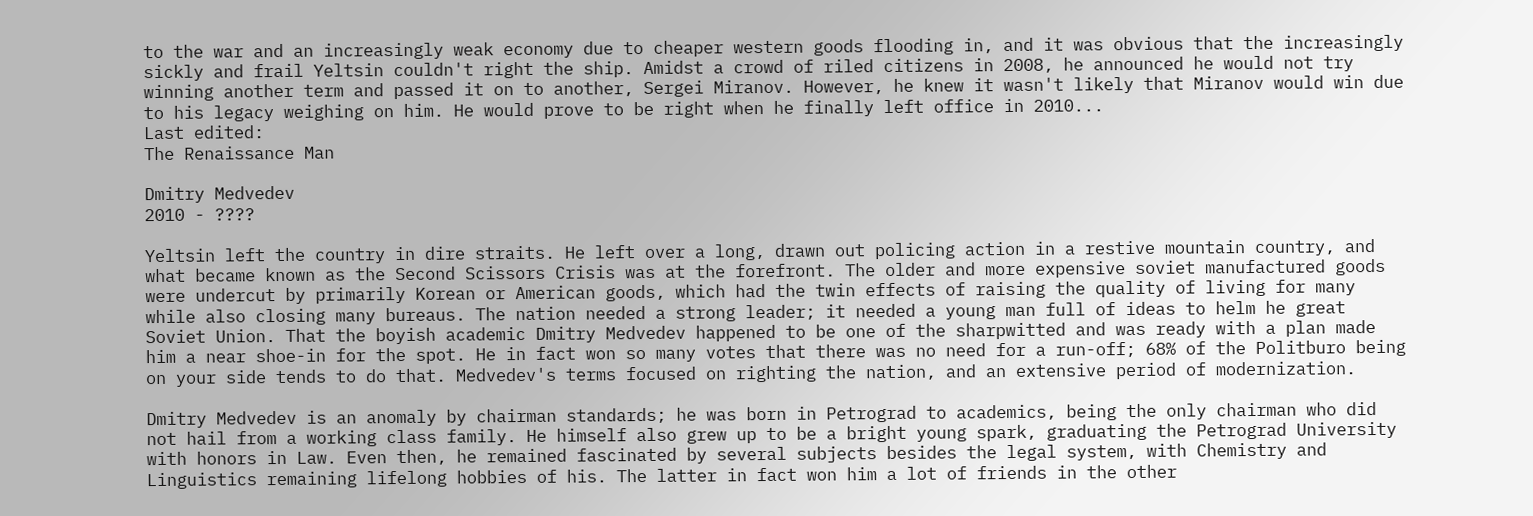to the war and an increasingly weak economy due to cheaper western goods flooding in, and it was obvious that the increasingly sickly and frail Yeltsin couldn't right the ship. Amidst a crowd of riled citizens in 2008, he announced he would not try winning another term and passed it on to another, Sergei Miranov. However, he knew it wasn't likely that Miranov would win due to his legacy weighing on him. He would prove to be right when he finally left office in 2010...
Last edited:
The Renaissance Man

Dmitry Medvedev
2010 - ????

Yeltsin left the country in dire straits. He left over a long, drawn out policing action in a restive mountain country, and what became known as the Second Scissors Crisis was at the forefront. The older and more expensive soviet manufactured goods were undercut by primarily Korean or American goods, which had the twin effects of raising the quality of living for many while also closing many bureaus. The nation needed a strong leader; it needed a young man full of ideas to helm he great Soviet Union. That the boyish academic Dmitry Medvedev happened to be one of the sharpwitted and was ready with a plan made him a near shoe-in for the spot. He in fact won so many votes that there was no need for a run-off; 68% of the Politburo being on your side tends to do that. Medvedev's terms focused on righting the nation, and an extensive period of modernization.

Dmitry Medvedev is an anomaly by chairman standards; he was born in Petrograd to academics, being the only chairman who did not hail from a working class family. He himself also grew up to be a bright young spark, graduating the Petrograd University with honors in Law. Even then, he remained fascinated by several subjects besides the legal system, with Chemistry and Linguistics remaining lifelong hobbies of his. The latter in fact won him a lot of friends in the other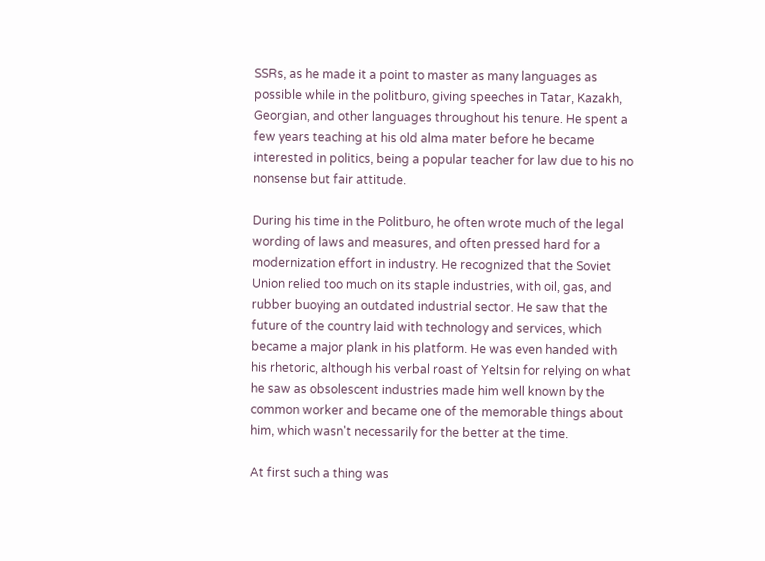SSRs, as he made it a point to master as many languages as possible while in the politburo, giving speeches in Tatar, Kazakh, Georgian, and other languages throughout his tenure. He spent a few years teaching at his old alma mater before he became interested in politics, being a popular teacher for law due to his no nonsense but fair attitude.

During his time in the Politburo, he often wrote much of the legal wording of laws and measures, and often pressed hard for a modernization effort in industry. He recognized that the Soviet Union relied too much on its staple industries, with oil, gas, and rubber buoying an outdated industrial sector. He saw that the future of the country laid with technology and services, which became a major plank in his platform. He was even handed with his rhetoric, although his verbal roast of Yeltsin for relying on what he saw as obsolescent industries made him well known by the common worker and became one of the memorable things about him, which wasn't necessarily for the better at the time.

At first such a thing was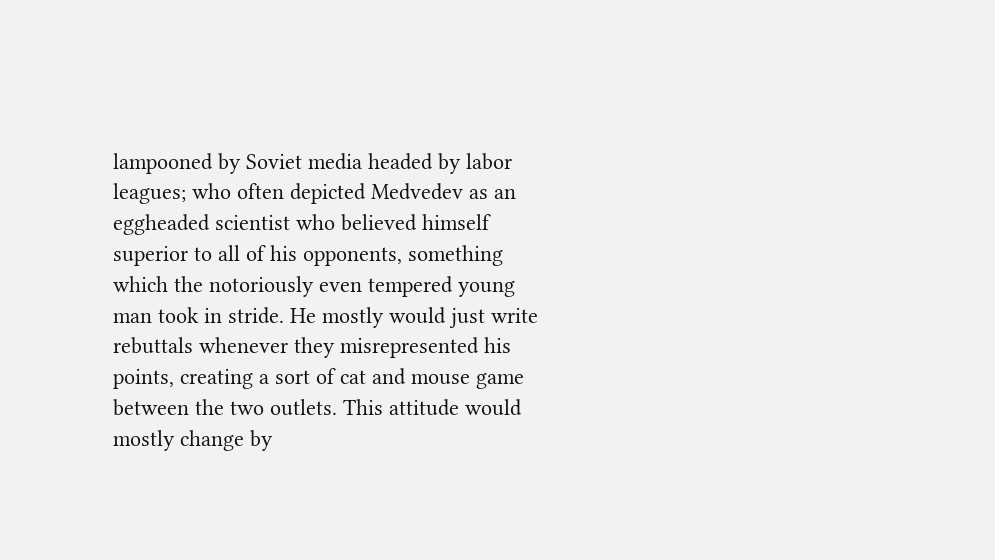lampooned by Soviet media headed by labor leagues; who often depicted Medvedev as an eggheaded scientist who believed himself superior to all of his opponents, something which the notoriously even tempered young man took in stride. He mostly would just write rebuttals whenever they misrepresented his points, creating a sort of cat and mouse game between the two outlets. This attitude would mostly change by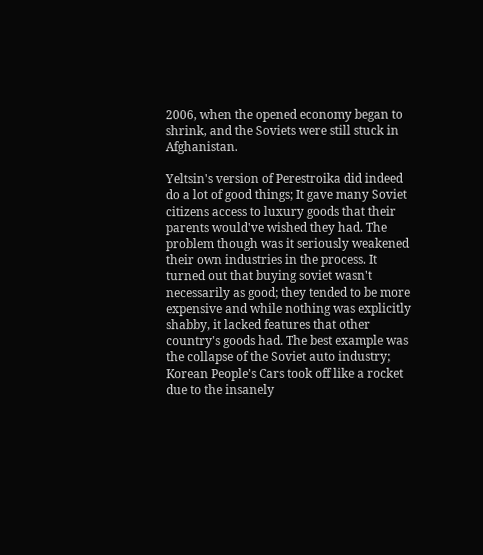2006, when the opened economy began to shrink, and the Soviets were still stuck in Afghanistan.

Yeltsin's version of Perestroika did indeed do a lot of good things; It gave many Soviet citizens access to luxury goods that their parents would've wished they had. The problem though was it seriously weakened their own industries in the process. It turned out that buying soviet wasn't necessarily as good; they tended to be more expensive and while nothing was explicitly shabby, it lacked features that other country's goods had. The best example was the collapse of the Soviet auto industry; Korean People's Cars took off like a rocket due to the insanely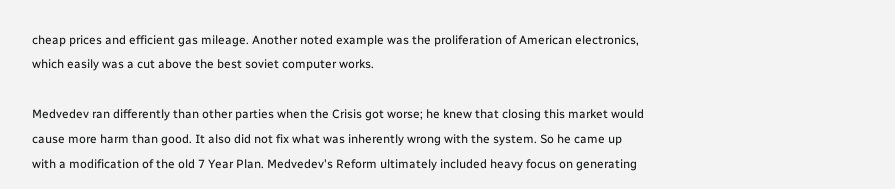cheap prices and efficient gas mileage. Another noted example was the proliferation of American electronics, which easily was a cut above the best soviet computer works.

Medvedev ran differently than other parties when the Crisis got worse; he knew that closing this market would cause more harm than good. It also did not fix what was inherently wrong with the system. So he came up with a modification of the old 7 Year Plan. Medvedev's Reform ultimately included heavy focus on generating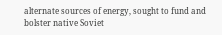alternate sources of energy, sought to fund and bolster native Soviet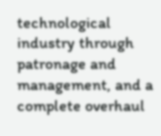technological industry through patronage and management, and a complete overhaul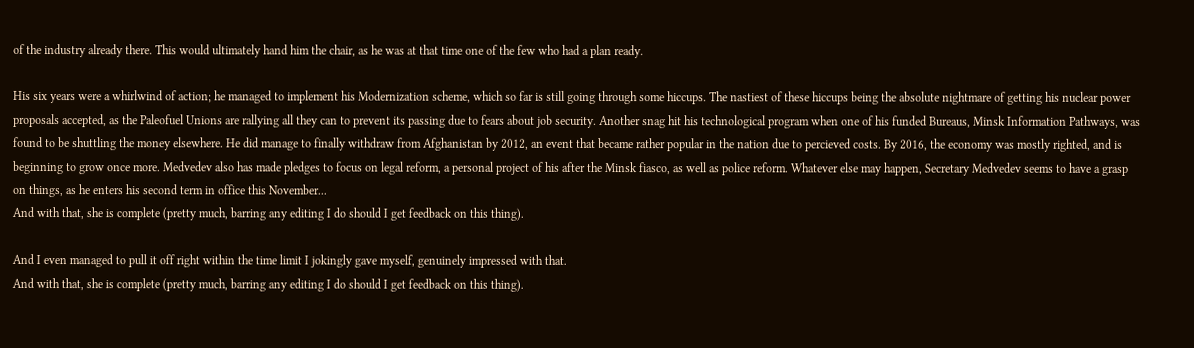of the industry already there. This would ultimately hand him the chair, as he was at that time one of the few who had a plan ready.

His six years were a whirlwind of action; he managed to implement his Modernization scheme, which so far is still going through some hiccups. The nastiest of these hiccups being the absolute nightmare of getting his nuclear power proposals accepted, as the Paleofuel Unions are rallying all they can to prevent its passing due to fears about job security. Another snag hit his technological program when one of his funded Bureaus, Minsk Information Pathways, was found to be shuttling the money elsewhere. He did manage to finally withdraw from Afghanistan by 2012, an event that became rather popular in the nation due to percieved costs. By 2016, the economy was mostly righted, and is beginning to grow once more. Medvedev also has made pledges to focus on legal reform, a personal project of his after the Minsk fiasco, as well as police reform. Whatever else may happen, Secretary Medvedev seems to have a grasp on things, as he enters his second term in office this November...
And with that, she is complete (pretty much, barring any editing I do should I get feedback on this thing).

And I even managed to pull it off right within the time limit I jokingly gave myself, genuinely impressed with that.
And with that, she is complete (pretty much, barring any editing I do should I get feedback on this thing).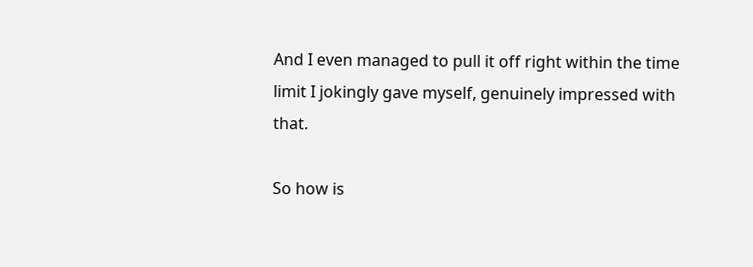And I even managed to pull it off right within the time limit I jokingly gave myself, genuinely impressed with that.

So how is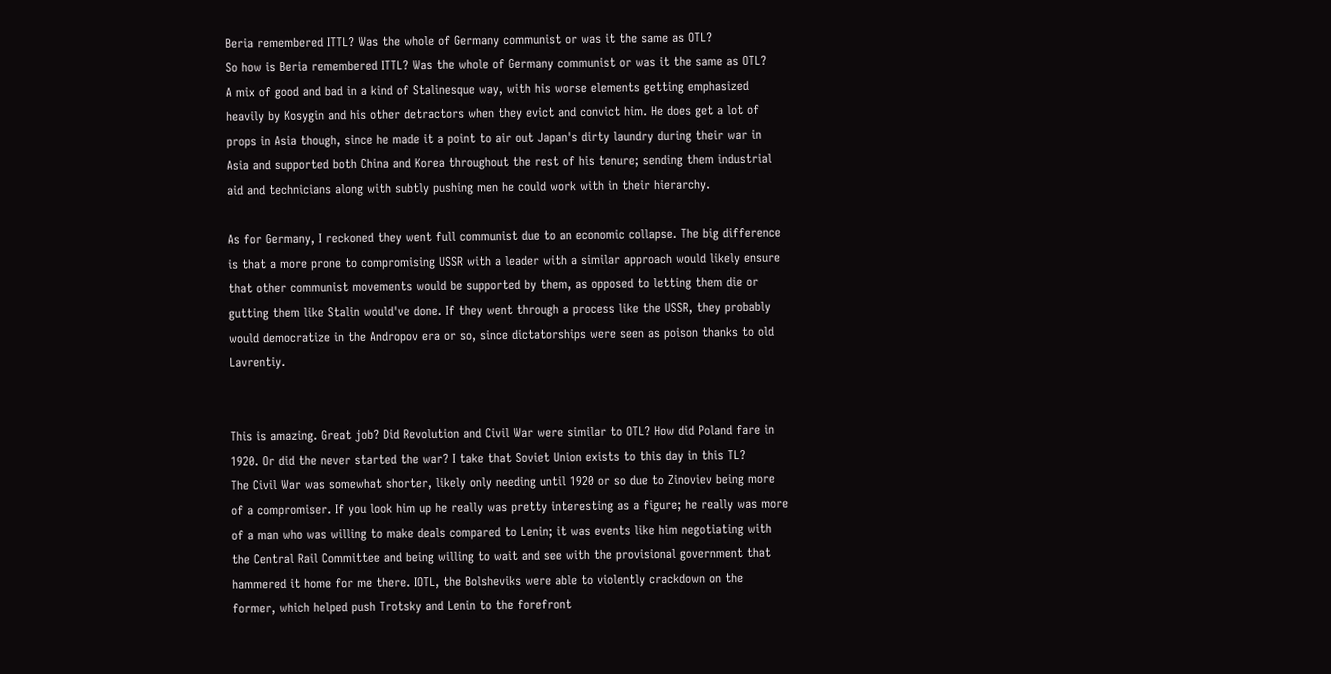Beria remembered ITTL? Was the whole of Germany communist or was it the same as OTL?
So how is Beria remembered ITTL? Was the whole of Germany communist or was it the same as OTL?
A mix of good and bad in a kind of Stalinesque way, with his worse elements getting emphasized heavily by Kosygin and his other detractors when they evict and convict him. He does get a lot of props in Asia though, since he made it a point to air out Japan's dirty laundry during their war in Asia and supported both China and Korea throughout the rest of his tenure; sending them industrial aid and technicians along with subtly pushing men he could work with in their hierarchy.

As for Germany, I reckoned they went full communist due to an economic collapse. The big difference is that a more prone to compromising USSR with a leader with a similar approach would likely ensure that other communist movements would be supported by them, as opposed to letting them die or gutting them like Stalin would've done. If they went through a process like the USSR, they probably would democratize in the Andropov era or so, since dictatorships were seen as poison thanks to old Lavrentiy.


This is amazing. Great job? Did Revolution and Civil War were similar to OTL? How did Poland fare in 1920. Or did the never started the war? I take that Soviet Union exists to this day in this TL?
The Civil War was somewhat shorter, likely only needing until 1920 or so due to Zinoviev being more of a compromiser. If you look him up he really was pretty interesting as a figure; he really was more of a man who was willing to make deals compared to Lenin; it was events like him negotiating with the Central Rail Committee and being willing to wait and see with the provisional government that hammered it home for me there. IOTL, the Bolsheviks were able to violently crackdown on the former, which helped push Trotsky and Lenin to the forefront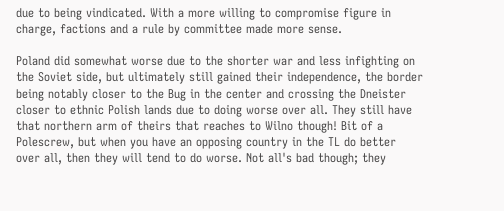due to being vindicated. With a more willing to compromise figure in charge, factions and a rule by committee made more sense.

Poland did somewhat worse due to the shorter war and less infighting on the Soviet side, but ultimately still gained their independence, the border being notably closer to the Bug in the center and crossing the Dneister closer to ethnic Polish lands due to doing worse over all. They still have that northern arm of theirs that reaches to Wilno though! Bit of a Polescrew, but when you have an opposing country in the TL do better over all, then they will tend to do worse. Not all's bad though; they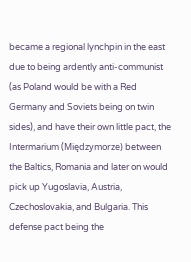became a regional lynchpin in the east due to being ardently anti-communist (as Poland would be with a Red Germany and Soviets being on twin sides), and have their own little pact, the Intermarium (Międzymorze) between the Baltics, Romania and later on would pick up Yugoslavia, Austria, Czechoslovakia, and Bulgaria. This defense pact being the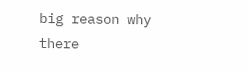big reason why there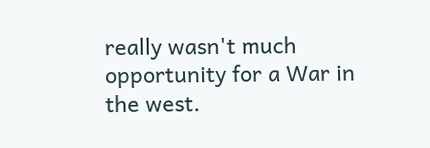really wasn't much opportunity for a War in the west.